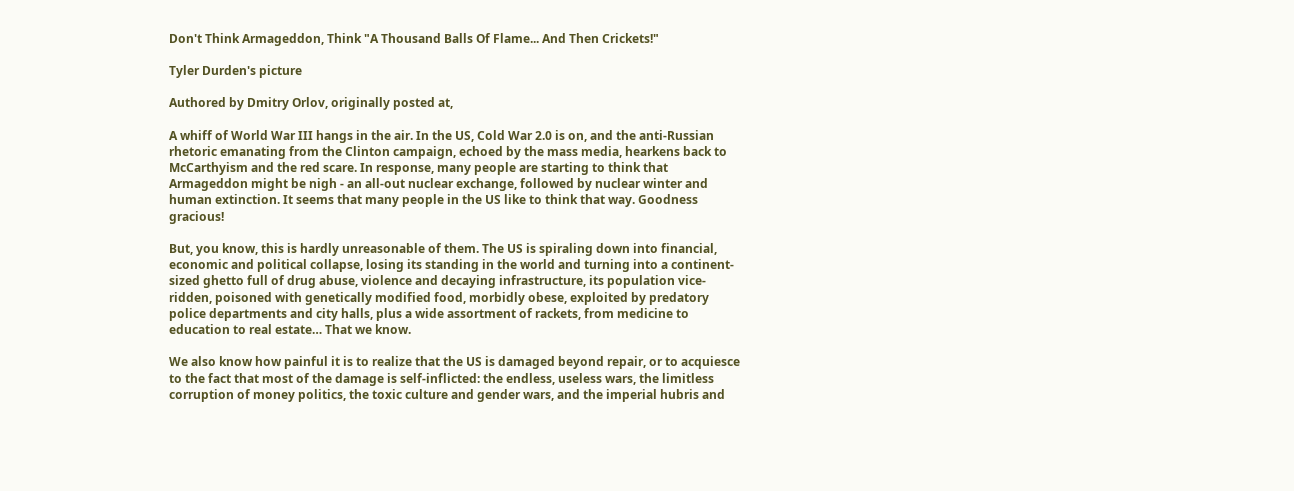Don't Think Armageddon, Think "A Thousand Balls Of Flame... And Then Crickets!"

Tyler Durden's picture

Authored by Dmitry Orlov, originally posted at,

A whiff of World War III hangs in the air. In the US, Cold War 2.0 is on, and the anti-Russian rhetoric emanating from the Clinton campaign, echoed by the mass media, hearkens back to McCarthyism and the red scare. In response, many people are starting to think that Armageddon might be nigh - an all-out nuclear exchange, followed by nuclear winter and human extinction. It seems that many people in the US like to think that way. Goodness gracious!

But, you know, this is hardly unreasonable of them. The US is spiraling down into financial, economic and political collapse, losing its standing in the world and turning into a continent-sized ghetto full of drug abuse, violence and decaying infrastructure, its population vice-ridden, poisoned with genetically modified food, morbidly obese, exploited by predatory police departments and city halls, plus a wide assortment of rackets, from medicine to education to real estate… That we know.

We also know how painful it is to realize that the US is damaged beyond repair, or to acquiesce to the fact that most of the damage is self-inflicted: the endless, useless wars, the limitless corruption of money politics, the toxic culture and gender wars, and the imperial hubris and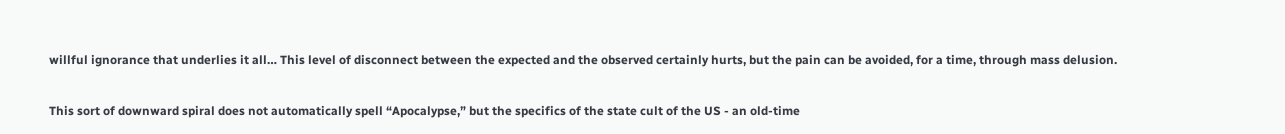willful ignorance that underlies it all… This level of disconnect between the expected and the observed certainly hurts, but the pain can be avoided, for a time, through mass delusion.

This sort of downward spiral does not automatically spell “Apocalypse,” but the specifics of the state cult of the US - an old-time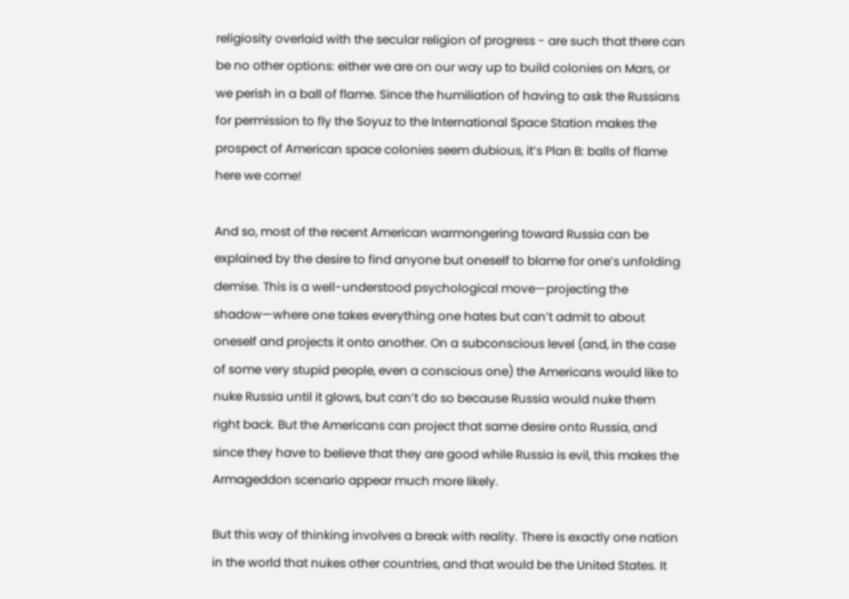religiosity overlaid with the secular religion of progress - are such that there can be no other options: either we are on our way up to build colonies on Mars, or we perish in a ball of flame. Since the humiliation of having to ask the Russians for permission to fly the Soyuz to the International Space Station makes the prospect of American space colonies seem dubious, it’s Plan B: balls of flame here we come!

And so, most of the recent American warmongering toward Russia can be explained by the desire to find anyone but oneself to blame for one’s unfolding demise. This is a well-understood psychological move—projecting the shadow—where one takes everything one hates but can’t admit to about oneself and projects it onto another. On a subconscious level (and, in the case of some very stupid people, even a conscious one) the Americans would like to nuke Russia until it glows, but can’t do so because Russia would nuke them right back. But the Americans can project that same desire onto Russia, and since they have to believe that they are good while Russia is evil, this makes the Armageddon scenario appear much more likely.

But this way of thinking involves a break with reality. There is exactly one nation in the world that nukes other countries, and that would be the United States. It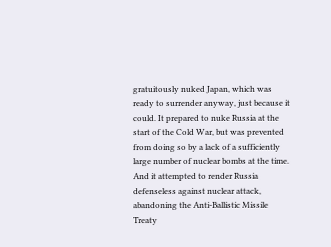gratuitously nuked Japan, which was ready to surrender anyway, just because it could. It prepared to nuke Russia at the start of the Cold War, but was prevented from doing so by a lack of a sufficiently large number of nuclear bombs at the time. And it attempted to render Russia defenseless against nuclear attack, abandoning the Anti-Ballistic Missile Treaty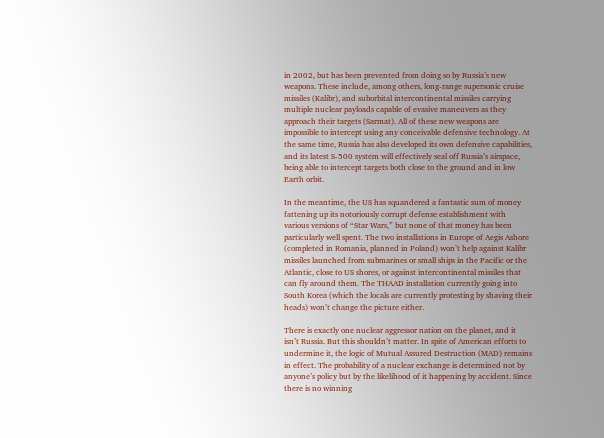in 2002, but has been prevented from doing so by Russia’s new weapons. These include, among others, long-range supersonic cruise missiles (Kalibr), and suborbital intercontinental missiles carrying multiple nuclear payloads capable of evasive maneuvers as they approach their targets (Sarmat). All of these new weapons are impossible to intercept using any conceivable defensive technology. At the same time, Russia has also developed its own defensive capabilities, and its latest S-500 system will effectively seal off Russia’s airspace, being able to intercept targets both close to the ground and in low Earth orbit.

In the meantime, the US has squandered a fantastic sum of money fattening up its notoriously corrupt defense establishment with various versions of “Star Wars,” but none of that money has been particularly well spent. The two installations in Europe of Aegis Ashore (completed in Romania, planned in Poland) won’t help against Kalibr missiles launched from submarines or small ships in the Pacific or the Atlantic, close to US shores, or against intercontinental missiles that can fly around them. The THAAD installation currently going into South Korea (which the locals are currently protesting by shaving their heads) won’t change the picture either.

There is exactly one nuclear aggressor nation on the planet, and it isn’t Russia. But this shouldn’t matter. In spite of American efforts to undermine it, the logic of Mutual Assured Destruction (MAD) remains in effect. The probability of a nuclear exchange is determined not by anyone’s policy but by the likelihood of it happening by accident. Since there is no winning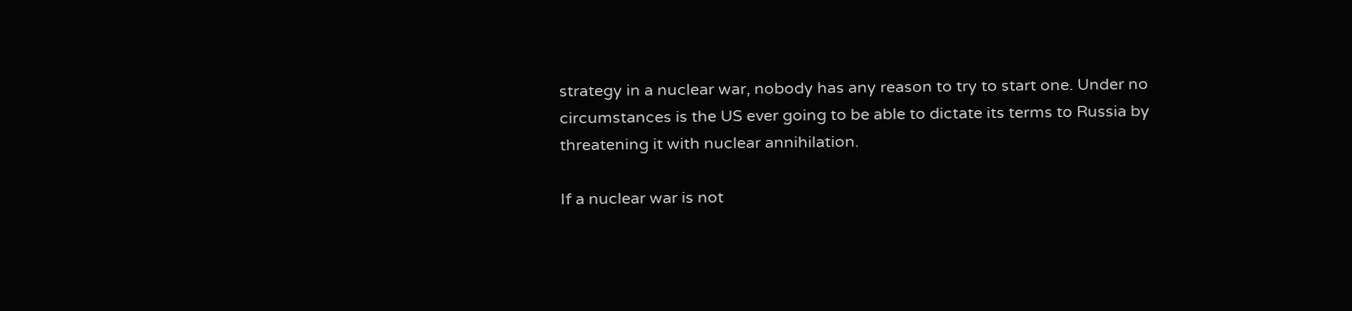strategy in a nuclear war, nobody has any reason to try to start one. Under no circumstances is the US ever going to be able to dictate its terms to Russia by threatening it with nuclear annihilation.

If a nuclear war is not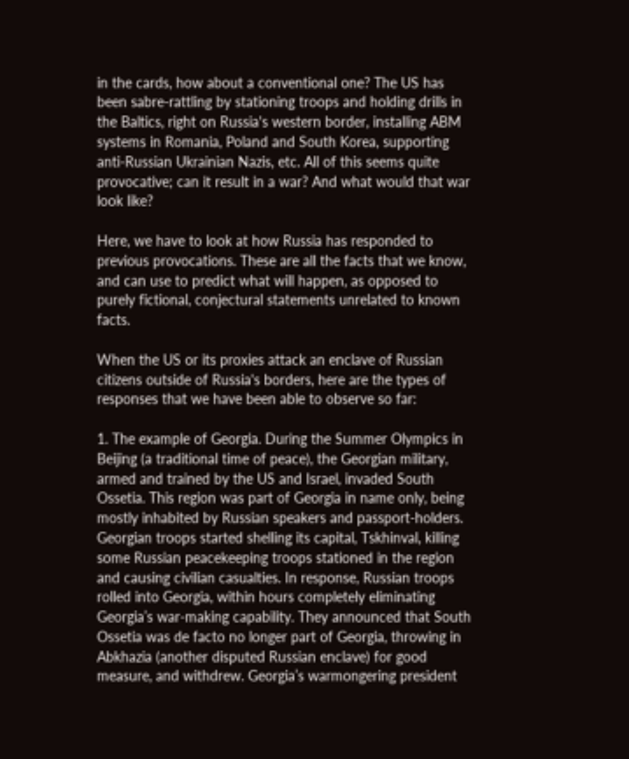in the cards, how about a conventional one? The US has been sabre-rattling by stationing troops and holding drills in the Baltics, right on Russia's western border, installing ABM systems in Romania, Poland and South Korea, supporting anti-Russian Ukrainian Nazis, etc. All of this seems quite provocative; can it result in a war? And what would that war look like?

Here, we have to look at how Russia has responded to previous provocations. These are all the facts that we know, and can use to predict what will happen, as opposed to purely fictional, conjectural statements unrelated to known facts.

When the US or its proxies attack an enclave of Russian citizens outside of Russia's borders, here are the types of responses that we have been able to observe so far:

1. The example of Georgia. During the Summer Olympics in Beijing (a traditional time of peace), the Georgian military, armed and trained by the US and Israel, invaded South Ossetia. This region was part of Georgia in name only, being mostly inhabited by Russian speakers and passport-holders. Georgian troops started shelling its capital, Tskhinval, killing some Russian peacekeeping troops stationed in the region and causing civilian casualties. In response, Russian troops rolled into Georgia, within hours completely eliminating Georgia’s war-making capability. They announced that South Ossetia was de facto no longer part of Georgia, throwing in Abkhazia (another disputed Russian enclave) for good measure, and withdrew. Georgia’s warmongering president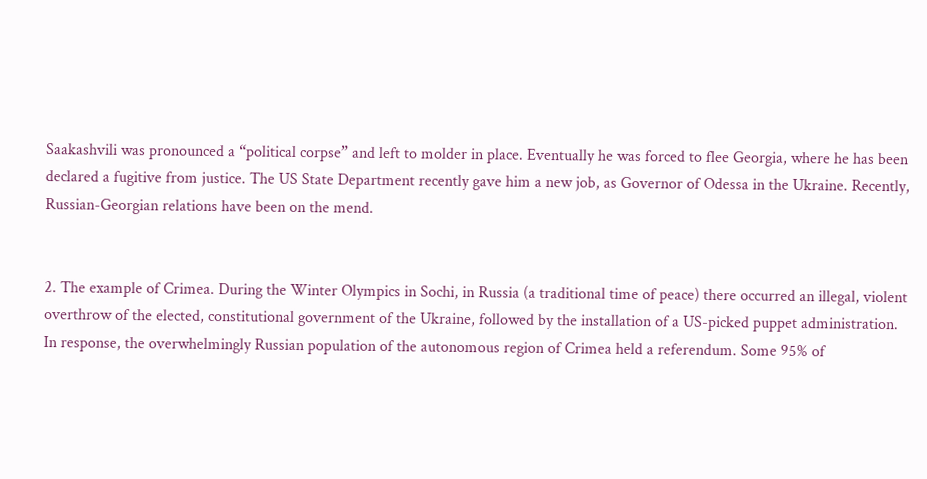Saakashvili was pronounced a “political corpse” and left to molder in place. Eventually he was forced to flee Georgia, where he has been declared a fugitive from justice. The US State Department recently gave him a new job, as Governor of Odessa in the Ukraine. Recently, Russian-Georgian relations have been on the mend.


2. The example of Crimea. During the Winter Olympics in Sochi, in Russia (a traditional time of peace) there occurred an illegal, violent overthrow of the elected, constitutional government of the Ukraine, followed by the installation of a US-picked puppet administration. In response, the overwhelmingly Russian population of the autonomous region of Crimea held a referendum. Some 95% of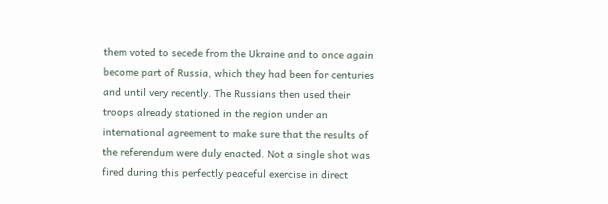them voted to secede from the Ukraine and to once again become part of Russia, which they had been for centuries and until very recently. The Russians then used their troops already stationed in the region under an international agreement to make sure that the results of the referendum were duly enacted. Not a single shot was fired during this perfectly peaceful exercise in direct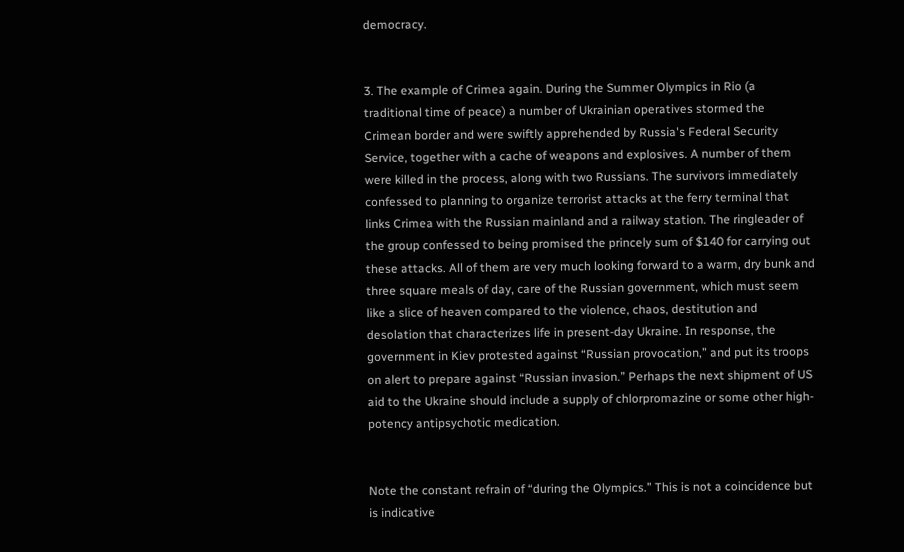democracy.


3. The example of Crimea again. During the Summer Olympics in Rio (a traditional time of peace) a number of Ukrainian operatives stormed the Crimean border and were swiftly apprehended by Russia's Federal Security Service, together with a cache of weapons and explosives. A number of them were killed in the process, along with two Russians. The survivors immediately confessed to planning to organize terrorist attacks at the ferry terminal that links Crimea with the Russian mainland and a railway station. The ringleader of the group confessed to being promised the princely sum of $140 for carrying out these attacks. All of them are very much looking forward to a warm, dry bunk and three square meals of day, care of the Russian government, which must seem like a slice of heaven compared to the violence, chaos, destitution and desolation that characterizes life in present-day Ukraine. In response, the government in Kiev protested against “Russian provocation,” and put its troops on alert to prepare against “Russian invasion.” Perhaps the next shipment of US aid to the Ukraine should include a supply of chlorpromazine or some other high-potency antipsychotic medication.


Note the constant refrain of “during the Olympics.” This is not a coincidence but is indicative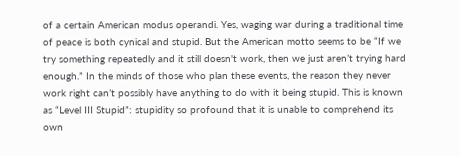of a certain American modus operandi. Yes, waging war during a traditional time of peace is both cynical and stupid. But the American motto seems to be “If we try something repeatedly and it still doesn't work, then we just aren’t trying hard enough.” In the minds of those who plan these events, the reason they never work right can’t possibly have anything to do with it being stupid. This is known as “Level III Stupid”: stupidity so profound that it is unable to comprehend its own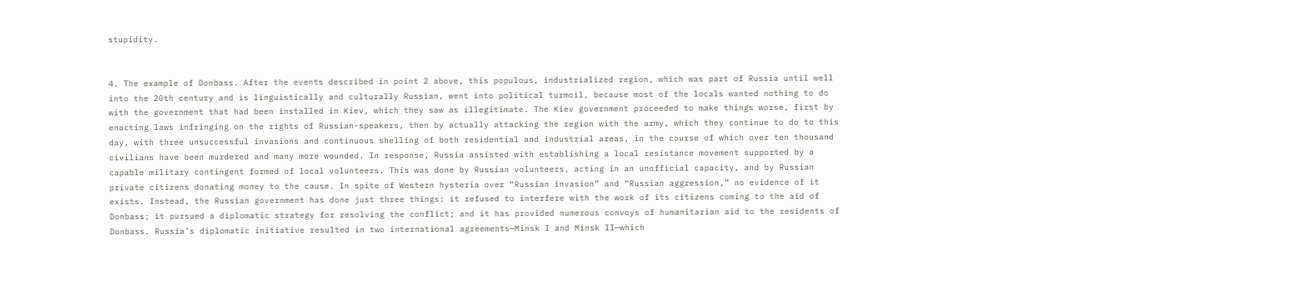stupidity.


4. The example of Donbass. After the events described in point 2 above, this populous, industrialized region, which was part of Russia until well into the 20th century and is linguistically and culturally Russian, went into political turmoil, because most of the locals wanted nothing to do with the government that had been installed in Kiev, which they saw as illegitimate. The Kiev government proceeded to make things worse, first by enacting laws infringing on the rights of Russian-speakers, then by actually attacking the region with the army, which they continue to do to this day, with three unsuccessful invasions and continuous shelling of both residential and industrial areas, in the course of which over ten thousand civilians have been murdered and many more wounded. In response, Russia assisted with establishing a local resistance movement supported by a capable military contingent formed of local volunteers. This was done by Russian volunteers, acting in an unofficial capacity, and by Russian private citizens donating money to the cause. In spite of Western hysteria over “Russian invasion” and “Russian aggression,” no evidence of it exists. Instead, the Russian government has done just three things: it refused to interfere with the work of its citizens coming to the aid of Donbass; it pursued a diplomatic strategy for resolving the conflict; and it has provided numerous convoys of humanitarian aid to the residents of Donbass. Russia’s diplomatic initiative resulted in two international agreements—Minsk I and Minsk II—which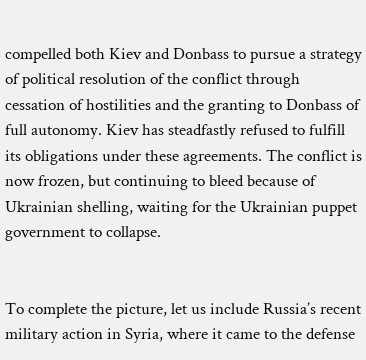compelled both Kiev and Donbass to pursue a strategy of political resolution of the conflict through cessation of hostilities and the granting to Donbass of full autonomy. Kiev has steadfastly refused to fulfill its obligations under these agreements. The conflict is now frozen, but continuing to bleed because of Ukrainian shelling, waiting for the Ukrainian puppet government to collapse.


To complete the picture, let us include Russia’s recent military action in Syria, where it came to the defense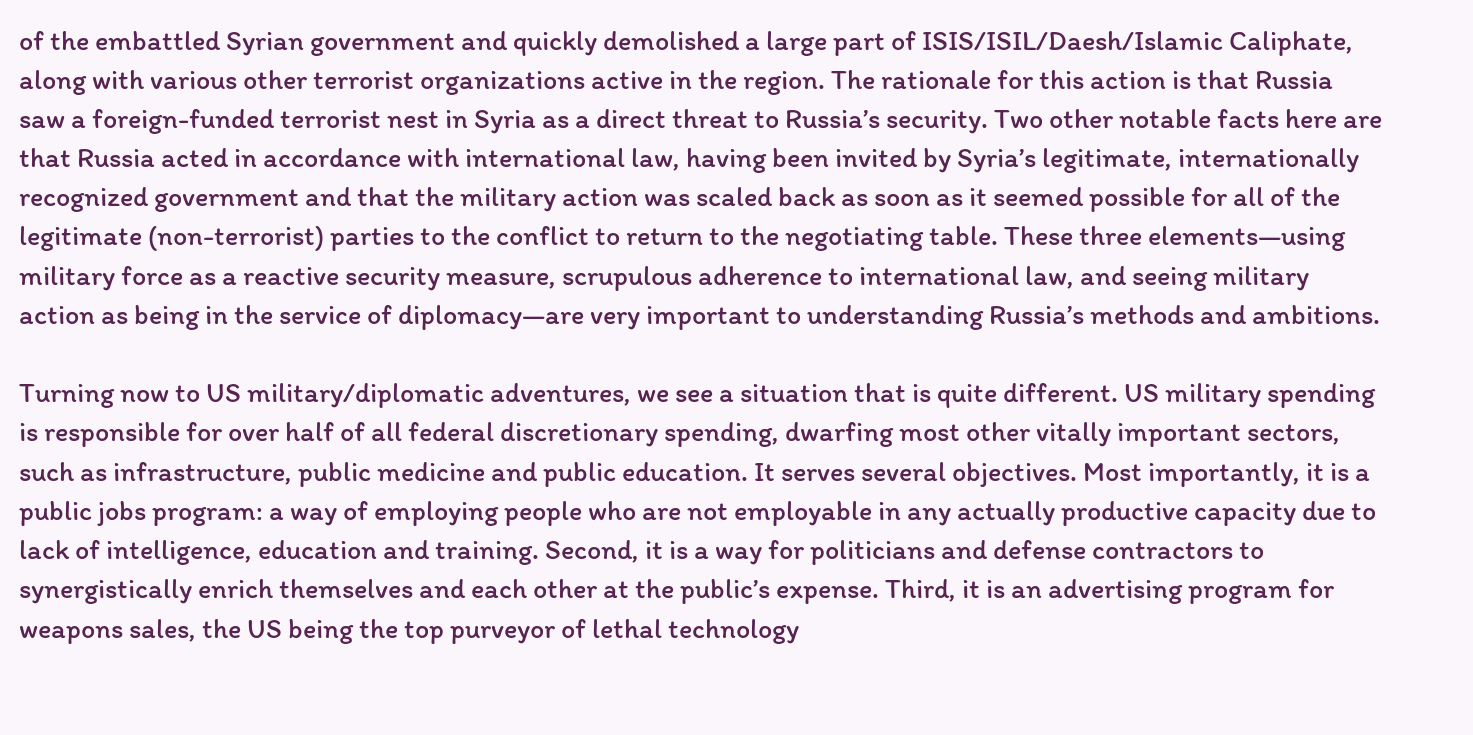of the embattled Syrian government and quickly demolished a large part of ISIS/ISIL/Daesh/Islamic Caliphate, along with various other terrorist organizations active in the region. The rationale for this action is that Russia saw a foreign-funded terrorist nest in Syria as a direct threat to Russia’s security. Two other notable facts here are that Russia acted in accordance with international law, having been invited by Syria’s legitimate, internationally recognized government and that the military action was scaled back as soon as it seemed possible for all of the legitimate (non-terrorist) parties to the conflict to return to the negotiating table. These three elements—using military force as a reactive security measure, scrupulous adherence to international law, and seeing military action as being in the service of diplomacy—are very important to understanding Russia’s methods and ambitions.

Turning now to US military/diplomatic adventures, we see a situation that is quite different. US military spending is responsible for over half of all federal discretionary spending, dwarfing most other vitally important sectors, such as infrastructure, public medicine and public education. It serves several objectives. Most importantly, it is a public jobs program: a way of employing people who are not employable in any actually productive capacity due to lack of intelligence, education and training. Second, it is a way for politicians and defense contractors to synergistically enrich themselves and each other at the public’s expense. Third, it is an advertising program for weapons sales, the US being the top purveyor of lethal technology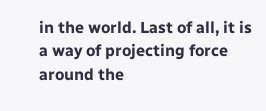in the world. Last of all, it is a way of projecting force around the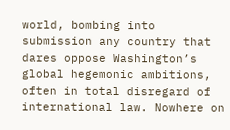world, bombing into submission any country that dares oppose Washington’s global hegemonic ambitions, often in total disregard of international law. Nowhere on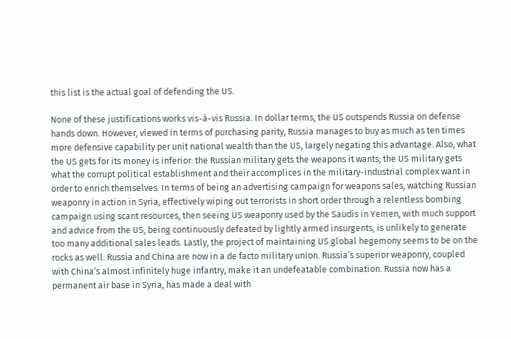this list is the actual goal of defending the US.

None of these justifications works vis-à-vis Russia. In dollar terms, the US outspends Russia on defense hands down. However, viewed in terms of purchasing parity, Russia manages to buy as much as ten times more defensive capability per unit national wealth than the US, largely negating this advantage. Also, what the US gets for its money is inferior: the Russian military gets the weapons it wants; the US military gets what the corrupt political establishment and their accomplices in the military-industrial complex want in order to enrich themselves. In terms of being an advertising campaign for weapons sales, watching Russian weaponry in action in Syria, effectively wiping out terrorists in short order through a relentless bombing campaign using scant resources, then seeing US weaponry used by the Saudis in Yemen, with much support and advice from the US, being continuously defeated by lightly armed insurgents, is unlikely to generate too many additional sales leads. Lastly, the project of maintaining US global hegemony seems to be on the rocks as well. Russia and China are now in a de facto military union. Russia’s superior weaponry, coupled with China’s almost infinitely huge infantry, make it an undefeatable combination. Russia now has a permanent air base in Syria, has made a deal with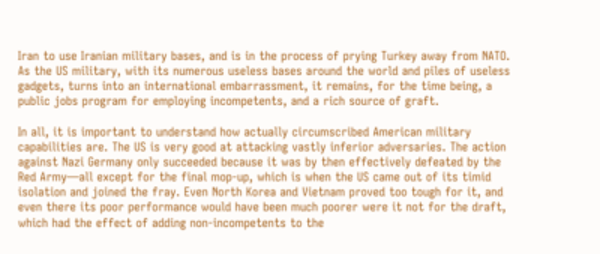Iran to use Iranian military bases, and is in the process of prying Turkey away from NATO. As the US military, with its numerous useless bases around the world and piles of useless gadgets, turns into an international embarrassment, it remains, for the time being, a public jobs program for employing incompetents, and a rich source of graft.

In all, it is important to understand how actually circumscribed American military capabilities are. The US is very good at attacking vastly inferior adversaries. The action against Nazi Germany only succeeded because it was by then effectively defeated by the Red Army—all except for the final mop-up, which is when the US came out of its timid isolation and joined the fray. Even North Korea and Vietnam proved too tough for it, and even there its poor performance would have been much poorer were it not for the draft, which had the effect of adding non-incompetents to the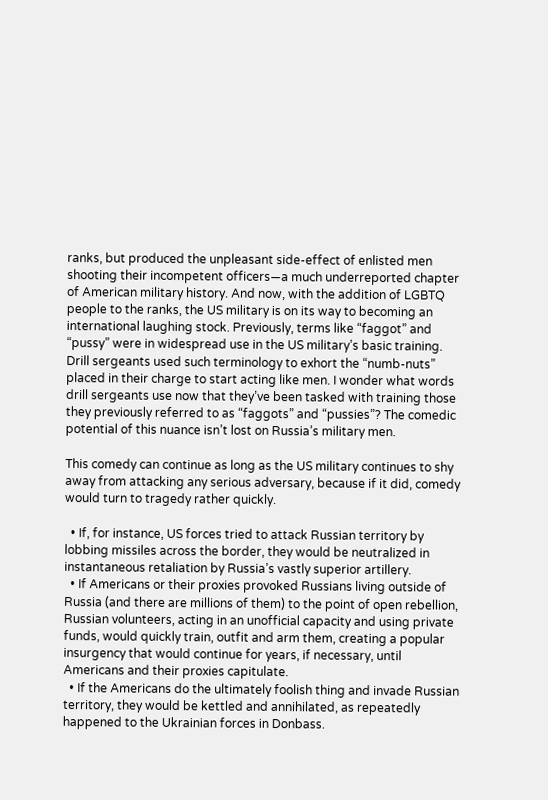ranks, but produced the unpleasant side-effect of enlisted men shooting their incompetent officers—a much underreported chapter of American military history. And now, with the addition of LGBTQ people to the ranks, the US military is on its way to becoming an international laughing stock. Previously, terms like “faggot” and “pussy” were in widespread use in the US military’s basic training. Drill sergeants used such terminology to exhort the “numb-nuts” placed in their charge to start acting like men. I wonder what words drill sergeants use now that they’ve been tasked with training those they previously referred to as “faggots” and “pussies”? The comedic potential of this nuance isn’t lost on Russia’s military men.

This comedy can continue as long as the US military continues to shy away from attacking any serious adversary, because if it did, comedy would turn to tragedy rather quickly.

  • If, for instance, US forces tried to attack Russian territory by lobbing missiles across the border, they would be neutralized in instantaneous retaliation by Russia’s vastly superior artillery.
  • If Americans or their proxies provoked Russians living outside of Russia (and there are millions of them) to the point of open rebellion, Russian volunteers, acting in an unofficial capacity and using private funds, would quickly train, outfit and arm them, creating a popular insurgency that would continue for years, if necessary, until Americans and their proxies capitulate.
  • If the Americans do the ultimately foolish thing and invade Russian territory, they would be kettled and annihilated, as repeatedly happened to the Ukrainian forces in Donbass.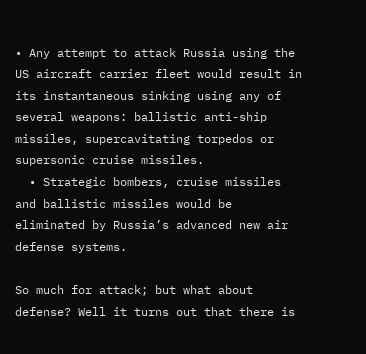• Any attempt to attack Russia using the US aircraft carrier fleet would result in its instantaneous sinking using any of several weapons: ballistic anti-ship missiles, supercavitating torpedos or supersonic cruise missiles.
  • Strategic bombers, cruise missiles and ballistic missiles would be eliminated by Russia’s advanced new air defense systems.

So much for attack; but what about defense? Well it turns out that there is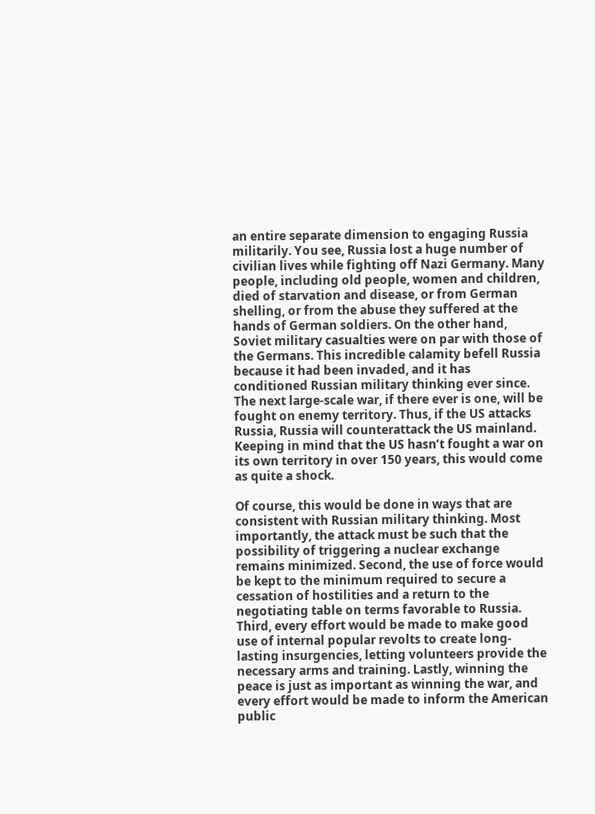an entire separate dimension to engaging Russia militarily. You see, Russia lost a huge number of civilian lives while fighting off Nazi Germany. Many people, including old people, women and children, died of starvation and disease, or from German shelling, or from the abuse they suffered at the hands of German soldiers. On the other hand, Soviet military casualties were on par with those of the Germans. This incredible calamity befell Russia because it had been invaded, and it has conditioned Russian military thinking ever since. The next large-scale war, if there ever is one, will be fought on enemy territory. Thus, if the US attacks Russia, Russia will counterattack the US mainland. Keeping in mind that the US hasn’t fought a war on its own territory in over 150 years, this would come as quite a shock.

Of course, this would be done in ways that are consistent with Russian military thinking. Most importantly, the attack must be such that the possibility of triggering a nuclear exchange remains minimized. Second, the use of force would be kept to the minimum required to secure a cessation of hostilities and a return to the negotiating table on terms favorable to Russia. Third, every effort would be made to make good use of internal popular revolts to create long-lasting insurgencies, letting volunteers provide the necessary arms and training. Lastly, winning the peace is just as important as winning the war, and every effort would be made to inform the American public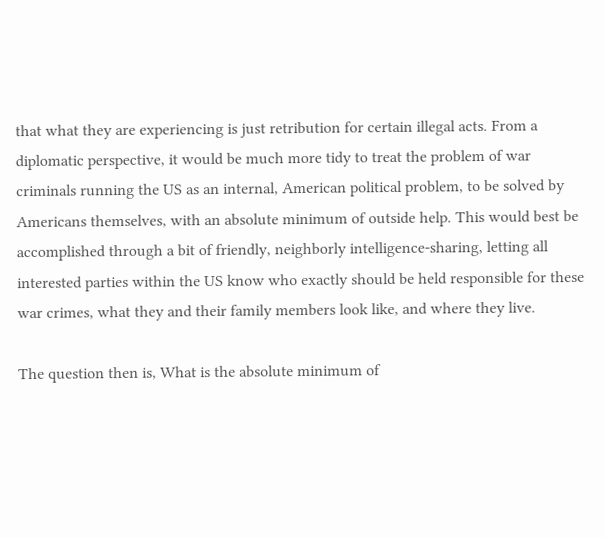that what they are experiencing is just retribution for certain illegal acts. From a diplomatic perspective, it would be much more tidy to treat the problem of war criminals running the US as an internal, American political problem, to be solved by Americans themselves, with an absolute minimum of outside help. This would best be accomplished through a bit of friendly, neighborly intelligence-sharing, letting all interested parties within the US know who exactly should be held responsible for these war crimes, what they and their family members look like, and where they live.

The question then is, What is the absolute minimum of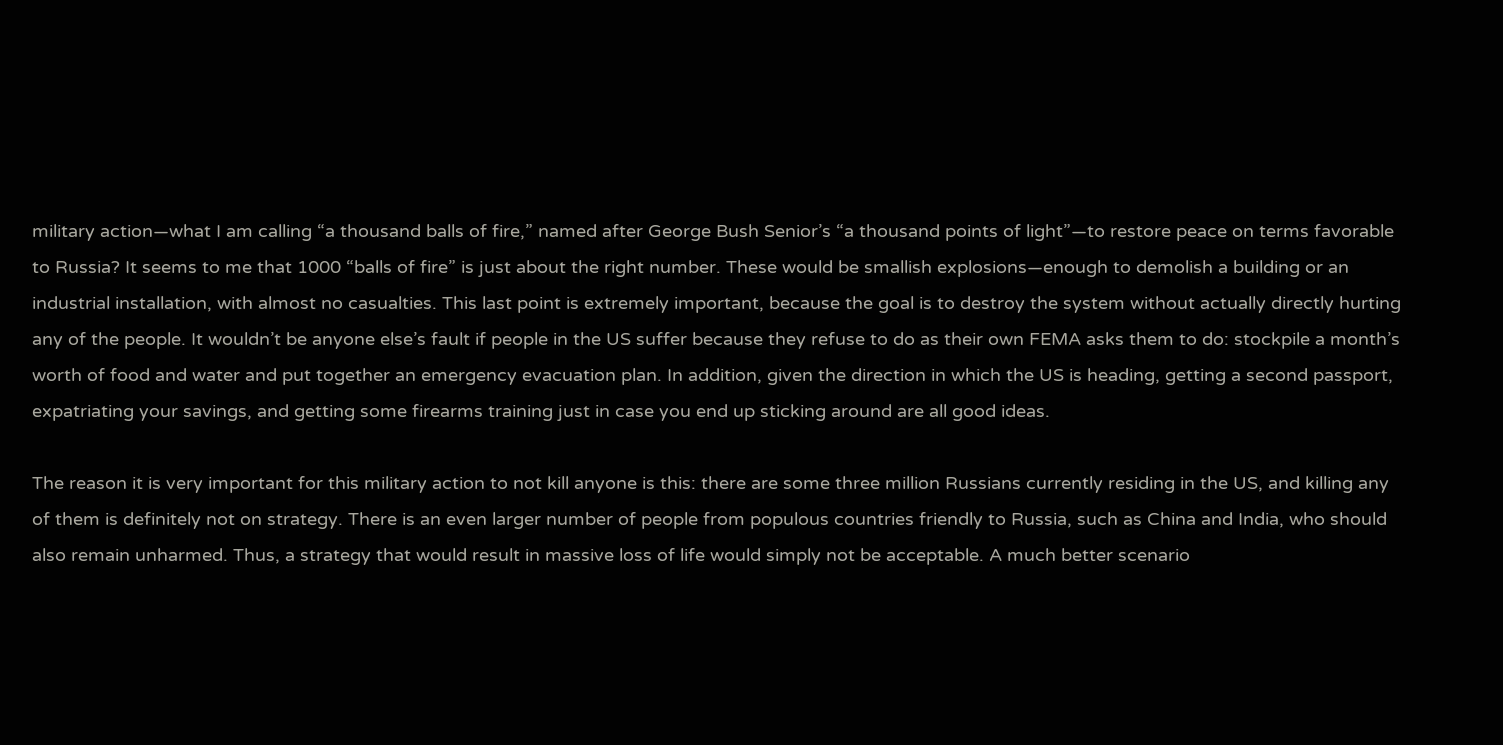military action—what I am calling “a thousand balls of fire,” named after George Bush Senior’s “a thousand points of light”—to restore peace on terms favorable to Russia? It seems to me that 1000 “balls of fire” is just about the right number. These would be smallish explosions—enough to demolish a building or an industrial installation, with almost no casualties. This last point is extremely important, because the goal is to destroy the system without actually directly hurting any of the people. It wouldn’t be anyone else’s fault if people in the US suffer because they refuse to do as their own FEMA asks them to do: stockpile a month’s worth of food and water and put together an emergency evacuation plan. In addition, given the direction in which the US is heading, getting a second passport, expatriating your savings, and getting some firearms training just in case you end up sticking around are all good ideas.

The reason it is very important for this military action to not kill anyone is this: there are some three million Russians currently residing in the US, and killing any of them is definitely not on strategy. There is an even larger number of people from populous countries friendly to Russia, such as China and India, who should also remain unharmed. Thus, a strategy that would result in massive loss of life would simply not be acceptable. A much better scenario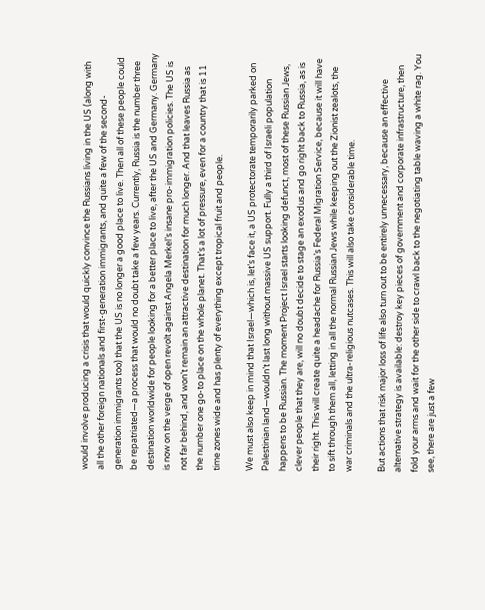would involve producing a crisis that would quickly convince the Russians living in the US (along with all the other foreign nationals and first-generation immigrants, and quite a few of the second-generation immigrants too) that the US is no longer a good place to live. Then all of these people could be repatriated—a process that would no doubt take a few years. Currently, Russia is the number three destination worldwide for people looking for a better place to live, after the US and Germany. Germany is now on the verge of open revolt against Angela Merkel’s insane pro-immigration policies. The US is not far behind, and won’t remain an attractive destination for much longer. And that leaves Russia as the number one go-to place on the whole planet. That’s a lot of pressure, even for a country that is 11 time zones wide and has plenty of everything except tropical fruit and people.

We must also keep in mind that Israel—which is, let’s face it, a US protectorate temporarily parked on Palestinian land—wouldn’t last long without massive US support. Fully a third of Israeli population happens to be Russian. The moment Project Israel starts looking defunct, most of these Russian Jews, clever people that they are, will no doubt decide to stage an exodus and go right back to Russia, as is their right. This will create quite a headache for Russia’s Federal Migration Service, because it will have to sift through them all, letting in all the normal Russian Jews while keeping out the Zionist zealots, the war criminals and the ultra-religious nutcases. This will also take considerable time.

But actions that risk major loss of life also turn out to be entirely unnecessary, because an effective alternative strategy is available: destroy key pieces of government and corporate infrastructure, then fold your arms and wait for the other side to crawl back to the negotiating table waving a white rag. You see, there are just a few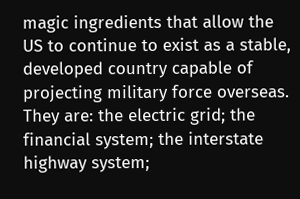magic ingredients that allow the US to continue to exist as a stable, developed country capable of projecting military force overseas. They are: the electric grid; the financial system; the interstate highway system;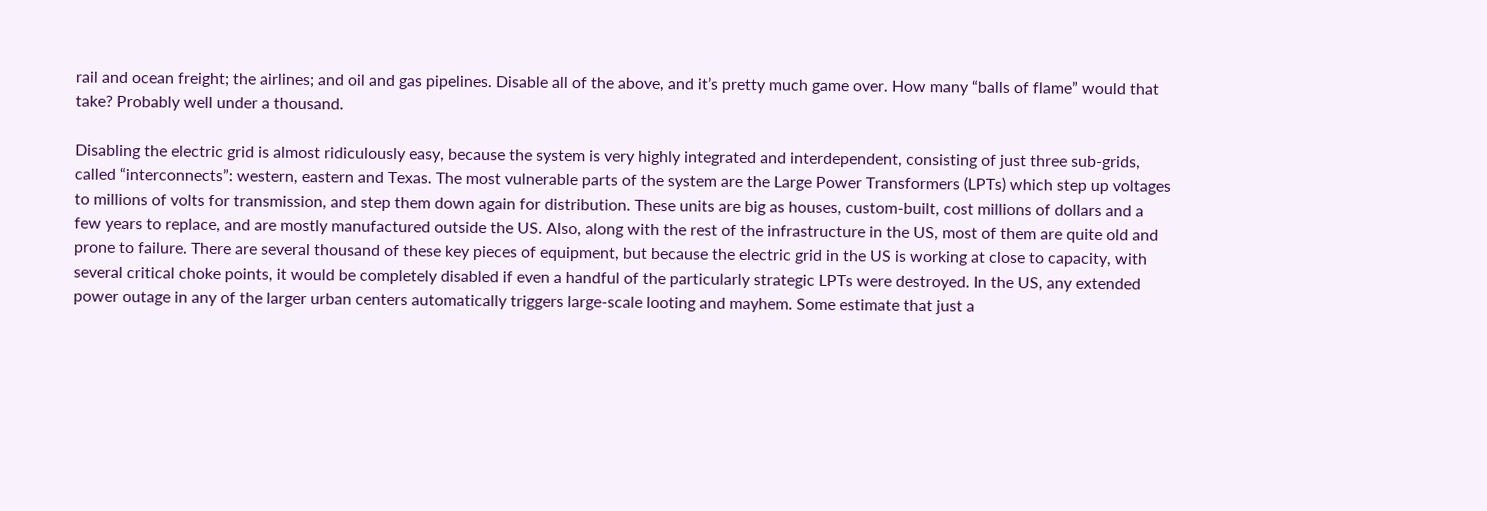rail and ocean freight; the airlines; and oil and gas pipelines. Disable all of the above, and it’s pretty much game over. How many “balls of flame” would that take? Probably well under a thousand.

Disabling the electric grid is almost ridiculously easy, because the system is very highly integrated and interdependent, consisting of just three sub-grids, called “interconnects”: western, eastern and Texas. The most vulnerable parts of the system are the Large Power Transformers (LPTs) which step up voltages to millions of volts for transmission, and step them down again for distribution. These units are big as houses, custom-built, cost millions of dollars and a few years to replace, and are mostly manufactured outside the US. Also, along with the rest of the infrastructure in the US, most of them are quite old and prone to failure. There are several thousand of these key pieces of equipment, but because the electric grid in the US is working at close to capacity, with several critical choke points, it would be completely disabled if even a handful of the particularly strategic LPTs were destroyed. In the US, any extended power outage in any of the larger urban centers automatically triggers large-scale looting and mayhem. Some estimate that just a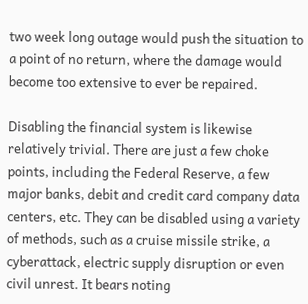two week long outage would push the situation to a point of no return, where the damage would become too extensive to ever be repaired.

Disabling the financial system is likewise relatively trivial. There are just a few choke points, including the Federal Reserve, a few major banks, debit and credit card company data centers, etc. They can be disabled using a variety of methods, such as a cruise missile strike, a cyberattack, electric supply disruption or even civil unrest. It bears noting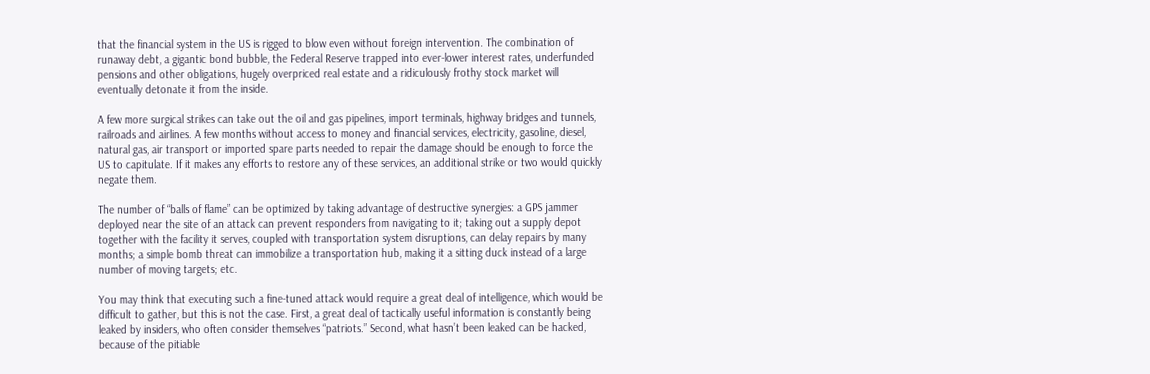that the financial system in the US is rigged to blow even without foreign intervention. The combination of runaway debt, a gigantic bond bubble, the Federal Reserve trapped into ever-lower interest rates, underfunded pensions and other obligations, hugely overpriced real estate and a ridiculously frothy stock market will eventually detonate it from the inside.

A few more surgical strikes can take out the oil and gas pipelines, import terminals, highway bridges and tunnels, railroads and airlines. A few months without access to money and financial services, electricity, gasoline, diesel, natural gas, air transport or imported spare parts needed to repair the damage should be enough to force the US to capitulate. If it makes any efforts to restore any of these services, an additional strike or two would quickly negate them.

The number of “balls of flame” can be optimized by taking advantage of destructive synergies: a GPS jammer deployed near the site of an attack can prevent responders from navigating to it; taking out a supply depot together with the facility it serves, coupled with transportation system disruptions, can delay repairs by many months; a simple bomb threat can immobilize a transportation hub, making it a sitting duck instead of a large number of moving targets; etc.

You may think that executing such a fine-tuned attack would require a great deal of intelligence, which would be difficult to gather, but this is not the case. First, a great deal of tactically useful information is constantly being leaked by insiders, who often consider themselves “patriots.” Second, what hasn’t been leaked can be hacked, because of the pitiable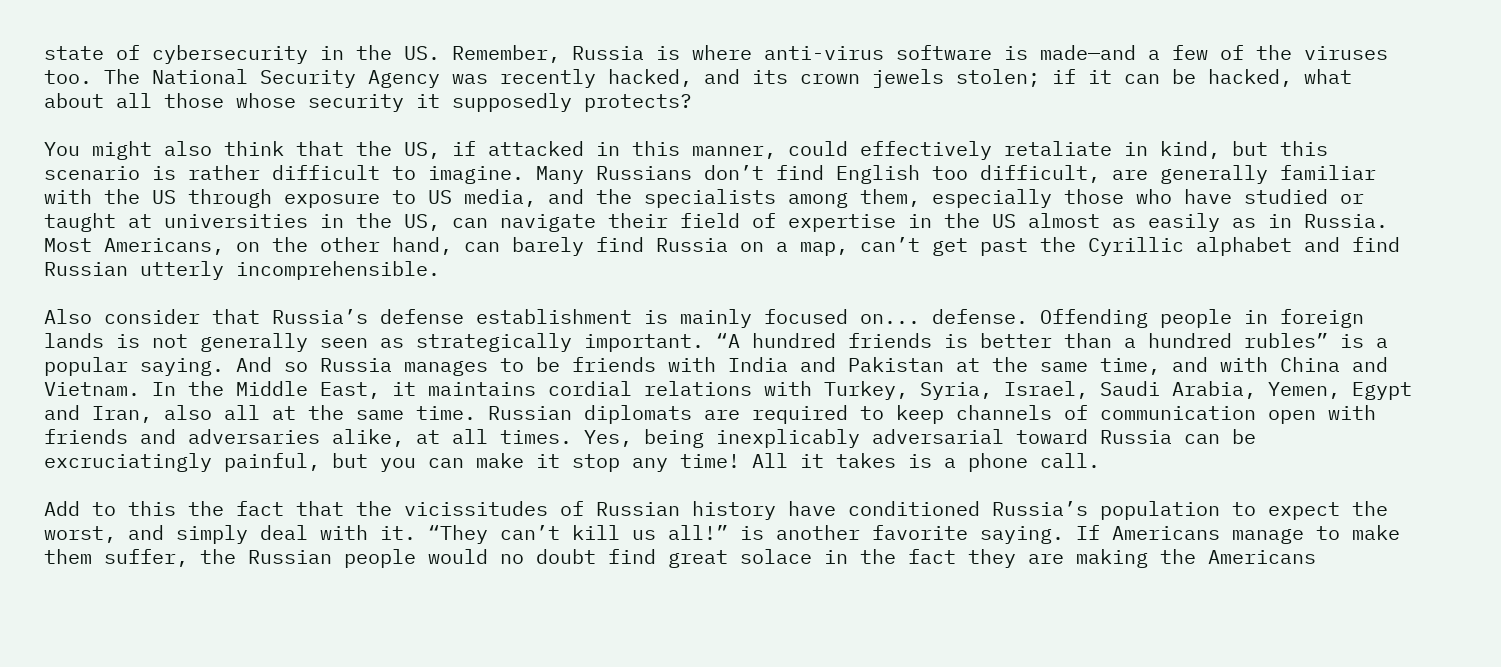state of cybersecurity in the US. Remember, Russia is where anti-virus software is made—and a few of the viruses too. The National Security Agency was recently hacked, and its crown jewels stolen; if it can be hacked, what about all those whose security it supposedly protects?

You might also think that the US, if attacked in this manner, could effectively retaliate in kind, but this scenario is rather difficult to imagine. Many Russians don’t find English too difficult, are generally familiar with the US through exposure to US media, and the specialists among them, especially those who have studied or taught at universities in the US, can navigate their field of expertise in the US almost as easily as in Russia. Most Americans, on the other hand, can barely find Russia on a map, can’t get past the Cyrillic alphabet and find Russian utterly incomprehensible.

Also consider that Russia’s defense establishment is mainly focused on... defense. Offending people in foreign lands is not generally seen as strategically important. “A hundred friends is better than a hundred rubles” is a popular saying. And so Russia manages to be friends with India and Pakistan at the same time, and with China and Vietnam. In the Middle East, it maintains cordial relations with Turkey, Syria, Israel, Saudi Arabia, Yemen, Egypt and Iran, also all at the same time. Russian diplomats are required to keep channels of communication open with friends and adversaries alike, at all times. Yes, being inexplicably adversarial toward Russia can be excruciatingly painful, but you can make it stop any time! All it takes is a phone call.

Add to this the fact that the vicissitudes of Russian history have conditioned Russia’s population to expect the worst, and simply deal with it. “They can’t kill us all!” is another favorite saying. If Americans manage to make them suffer, the Russian people would no doubt find great solace in the fact they are making the Americans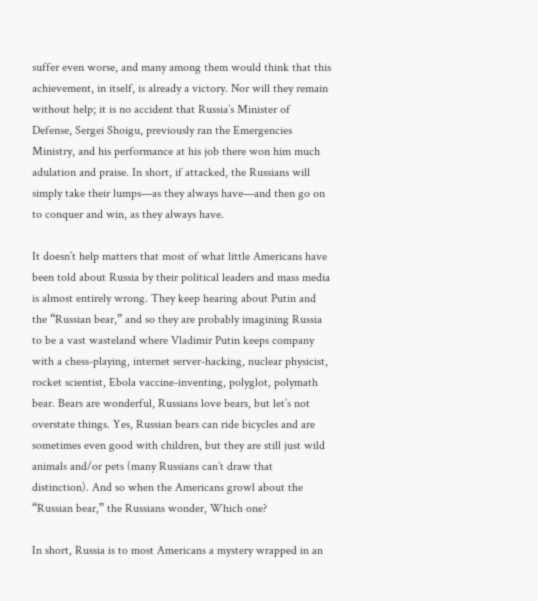suffer even worse, and many among them would think that this achievement, in itself, is already a victory. Nor will they remain without help; it is no accident that Russia’s Minister of Defense, Sergei Shoigu, previously ran the Emergencies Ministry, and his performance at his job there won him much adulation and praise. In short, if attacked, the Russians will simply take their lumps—as they always have—and then go on to conquer and win, as they always have.

It doesn’t help matters that most of what little Americans have been told about Russia by their political leaders and mass media is almost entirely wrong. They keep hearing about Putin and the “Russian bear,” and so they are probably imagining Russia to be a vast wasteland where Vladimir Putin keeps company with a chess-playing, internet server-hacking, nuclear physicist, rocket scientist, Ebola vaccine-inventing, polyglot, polymath bear. Bears are wonderful, Russians love bears, but let’s not overstate things. Yes, Russian bears can ride bicycles and are sometimes even good with children, but they are still just wild animals and/or pets (many Russians can’t draw that distinction). And so when the Americans growl about the “Russian bear,” the Russians wonder, Which one?

In short, Russia is to most Americans a mystery wrapped in an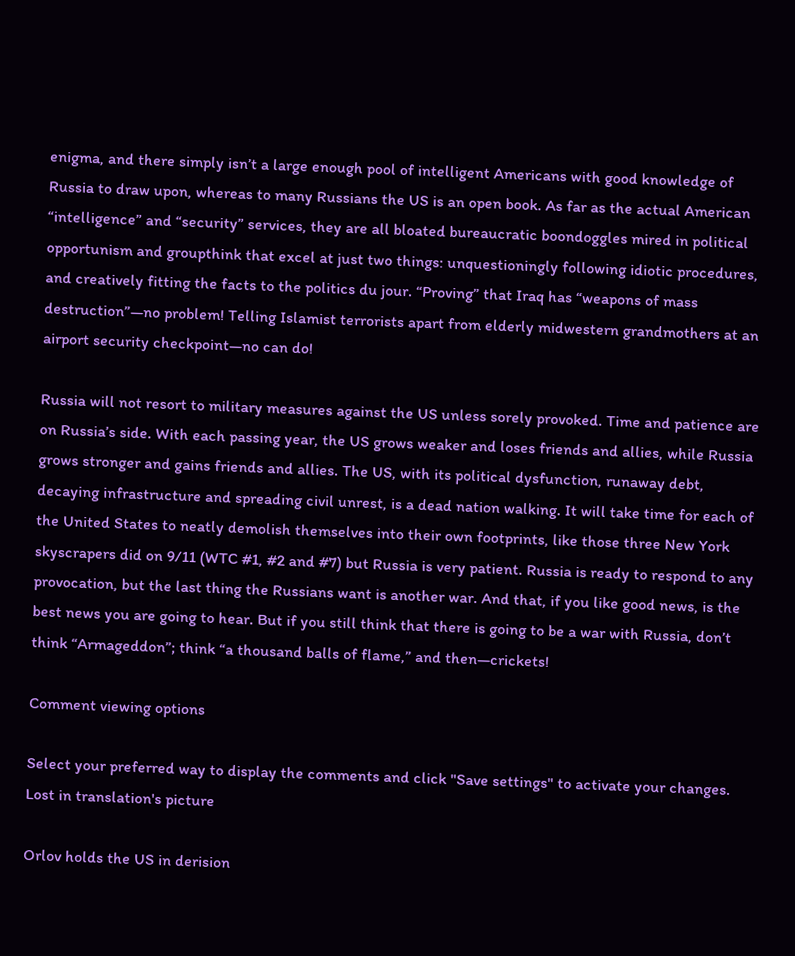enigma, and there simply isn’t a large enough pool of intelligent Americans with good knowledge of Russia to draw upon, whereas to many Russians the US is an open book. As far as the actual American “intelligence” and “security” services, they are all bloated bureaucratic boondoggles mired in political opportunism and groupthink that excel at just two things: unquestioningly following idiotic procedures, and creatively fitting the facts to the politics du jour. “Proving” that Iraq has “weapons of mass destruction”—no problem! Telling Islamist terrorists apart from elderly midwestern grandmothers at an airport security checkpoint—no can do!

Russia will not resort to military measures against the US unless sorely provoked. Time and patience are on Russia’s side. With each passing year, the US grows weaker and loses friends and allies, while Russia grows stronger and gains friends and allies. The US, with its political dysfunction, runaway debt, decaying infrastructure and spreading civil unrest, is a dead nation walking. It will take time for each of the United States to neatly demolish themselves into their own footprints, like those three New York skyscrapers did on 9/11 (WTC #1, #2 and #7) but Russia is very patient. Russia is ready to respond to any provocation, but the last thing the Russians want is another war. And that, if you like good news, is the best news you are going to hear. But if you still think that there is going to be a war with Russia, don’t think “Armageddon”; think “a thousand balls of flame,” and then—crickets!

Comment viewing options

Select your preferred way to display the comments and click "Save settings" to activate your changes.
Lost in translation's picture

Orlov holds the US in derision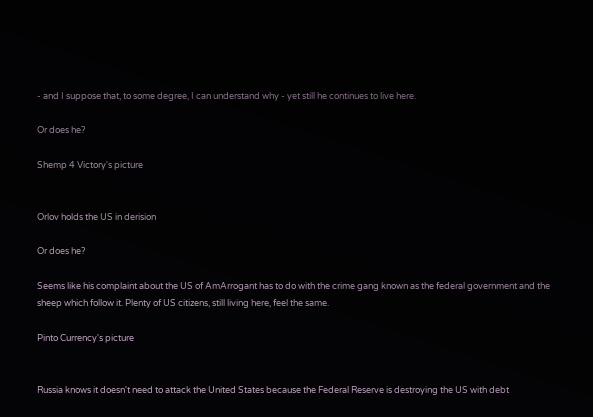- and I suppose that, to some degree, I can understand why - yet still he continues to live here.

Or does he?

Shemp 4 Victory's picture


Orlov holds the US in derision

Or does he?

Seems like his complaint about the US of AmArrogant has to do with the crime gang known as the federal government and the sheep which follow it. Plenty of US citizens, still living here, feel the same.

Pinto Currency's picture


Russia knows it doesn't need to attack the United States because the Federal Reserve is destroying the US with debt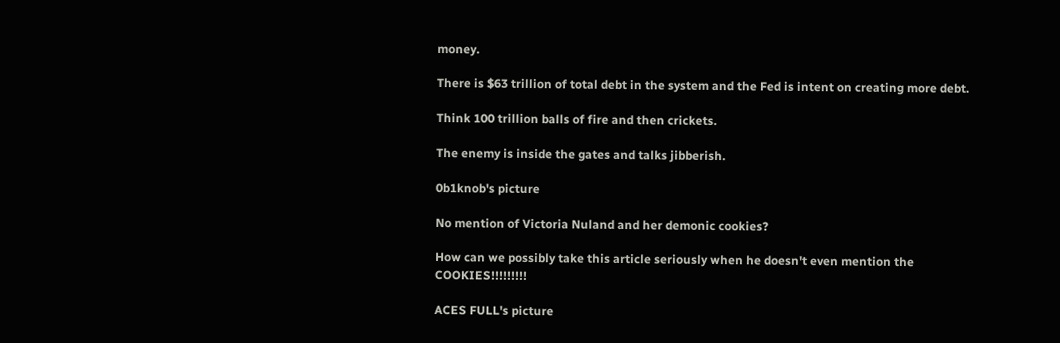money.

There is $63 trillion of total debt in the system and the Fed is intent on creating more debt.

Think 100 trillion balls of fire and then crickets.

The enemy is inside the gates and talks jibberish.

0b1knob's picture

No mention of Victoria Nuland and her demonic cookies?

How can we possibly take this article seriously when he doesn't even mention the COOKIES!!!!!!!!!

ACES FULL's picture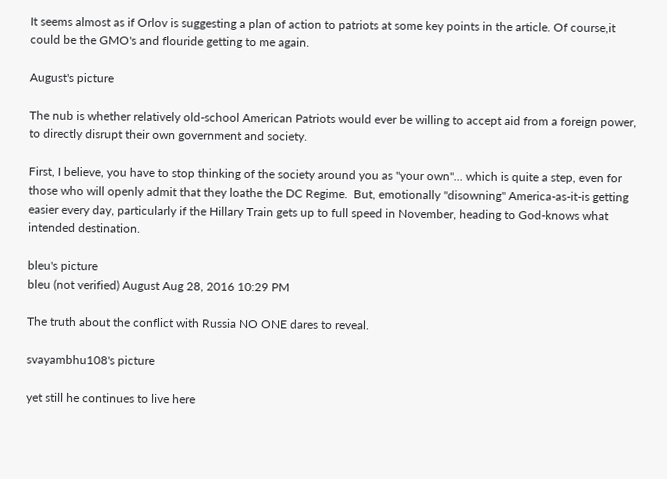It seems almost as if Orlov is suggesting a plan of action to patriots at some key points in the article. Of course,it could be the GMO's and flouride getting to me again.

August's picture

The nub is whether relatively old-school American Patriots would ever be willing to accept aid from a foreign power, to directly disrupt their own government and society.

First, I believe, you have to stop thinking of the society around you as "your own"... which is quite a step, even for those who will openly admit that they loathe the DC Regime.  But, emotionally "disowning" America-as-it-is getting easier every day, particularly if the Hillary Train gets up to full speed in November, heading to God-knows what intended destination.

bleu's picture
bleu (not verified) August Aug 28, 2016 10:29 PM

The truth about the conflict with Russia NO ONE dares to reveal.

svayambhu108's picture

yet still he continues to live here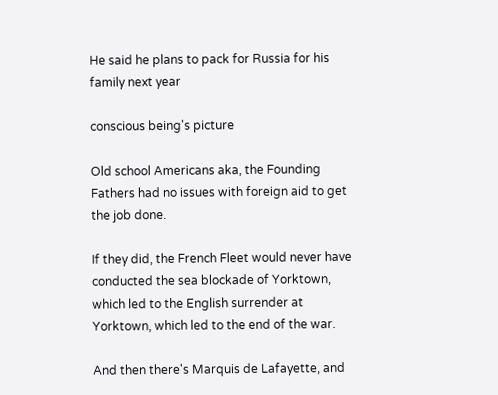He said he plans to pack for Russia for his family next year

conscious being's picture

Old school Americans aka, the Founding Fathers had no issues with foreign aid to get the job done.

If they did, the French Fleet would never have conducted the sea blockade of Yorktown, which led to the English surrender at Yorktown, which led to the end of the war.

And then there's Marquis de Lafayette, and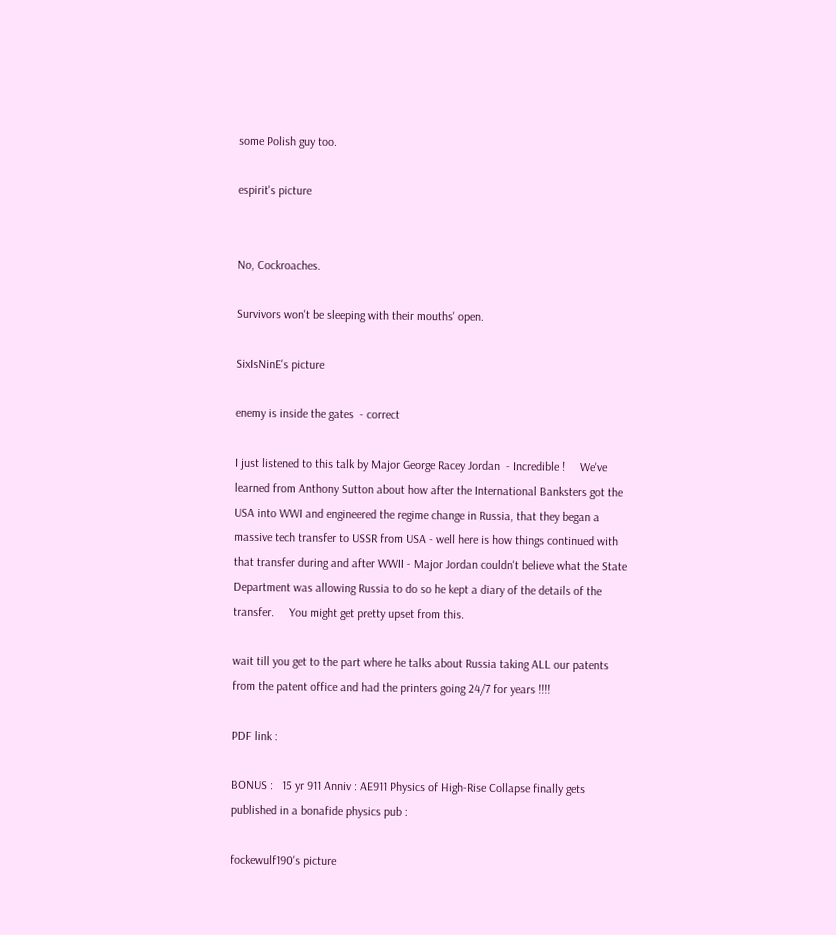some Polish guy too.

espirit's picture


No, Cockroaches.

Survivors won't be sleeping with their mouths' open.

SixIsNinE's picture

enemy is inside the gates  - correct

I just listened to this talk by Major George Racey Jordan  - Incredible !     We've learned from Anthony Sutton about how after the International Banksters got the USA into WWI and engineered the regime change in Russia, that they began a massive tech transfer to USSR from USA - well here is how things continued with that transfer during and after WWII - Major Jordan couldn't believe what the State Department was allowing Russia to do so he kept a diary of the details of the transfer.     You might get pretty upset from this.

wait till you get to the part where he talks about Russia taking ALL our patents from the patent office and had the printers going 24/7 for years !!!!

PDF link :

BONUS :   15 yr 911 Anniv : AE911 Physics of High-Rise Collapse finally gets published in a bonafide physics pub :

fockewulf190's picture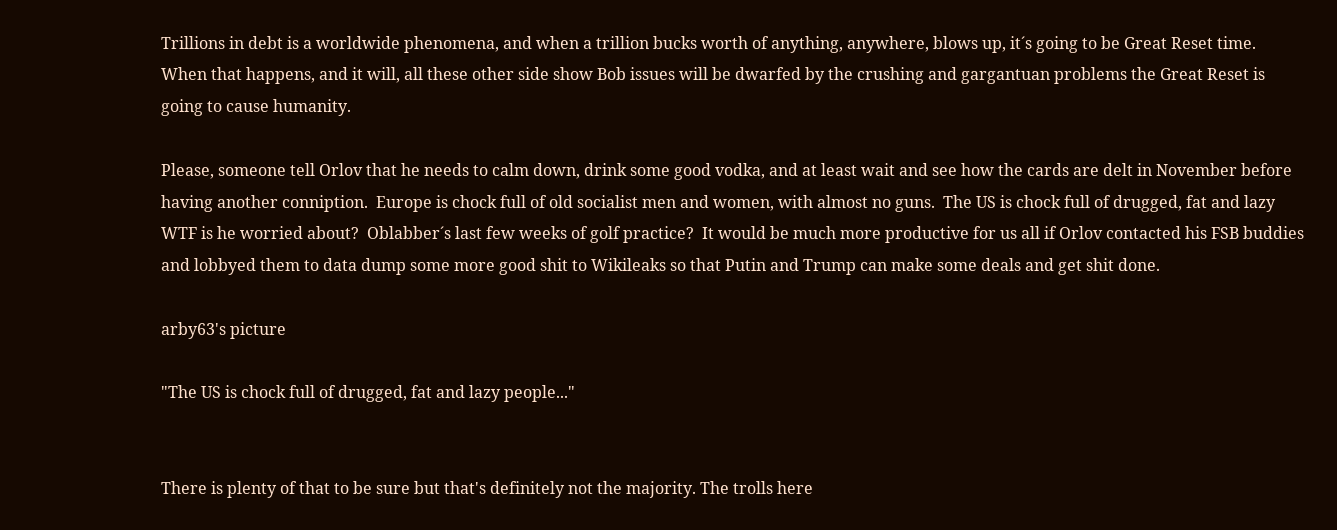Trillions in debt is a worldwide phenomena, and when a trillion bucks worth of anything, anywhere, blows up, it´s going to be Great Reset time.  When that happens, and it will, all these other side show Bob issues will be dwarfed by the crushing and gargantuan problems the Great Reset is going to cause humanity.

Please, someone tell Orlov that he needs to calm down, drink some good vodka, and at least wait and see how the cards are delt in November before having another conniption.  Europe is chock full of old socialist men and women, with almost no guns.  The US is chock full of drugged, fat and lazy WTF is he worried about?  Oblabber´s last few weeks of golf practice?  It would be much more productive for us all if Orlov contacted his FSB buddies and lobbyed them to data dump some more good shit to Wikileaks so that Putin and Trump can make some deals and get shit done.

arby63's picture

"The US is chock full of drugged, fat and lazy people..."


There is plenty of that to be sure but that's definitely not the majority. The trolls here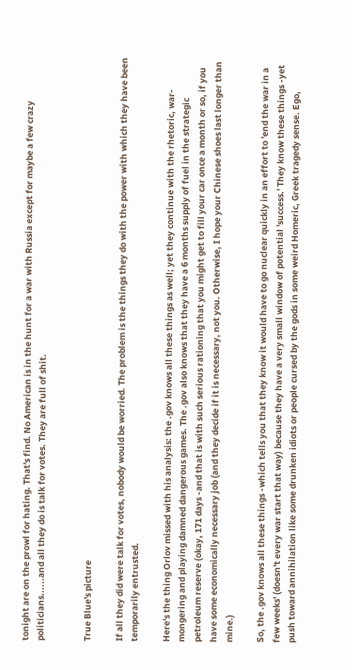tonight are on the prowl for hating. That's find. No American is in the hunt for a war with Russia except for maybe a few crazy politicians......and all they do is talk for votes. They are full of shit.


True Blue's picture

If all they did were talk for votes, nobody would be worried. The problem is the things they do with the power with which they have been temporarily entrusted.

Here's the thing Orlov missed with his analysis: the .gov knows all these things as well; yet they continue with the rhetoric, war-mongering and playing damned dangerous games. The .gov also knows that they have a 6 months supply of fuel in the strategic petroleum reserve (okay, 171 days -and that is with such serious rationing that you might get to fill your car once a month or so, if you have some economically necessary job (and they decide if it is necessary, not you. Otherwise, I hope your Chinese shoes last longer than mine.)

So, the .gov knows all these things -which tells you that they know it would have to go nuclear quickly in an effort to 'end the war in a few weeks' (doesn't every war start that way) because they have a very small window of potential 'success.' They know these things -yet push toward annihilation like some drunken idiots or people cursed by the gods in some weird Homeric, Greek tragedy sense. Ego,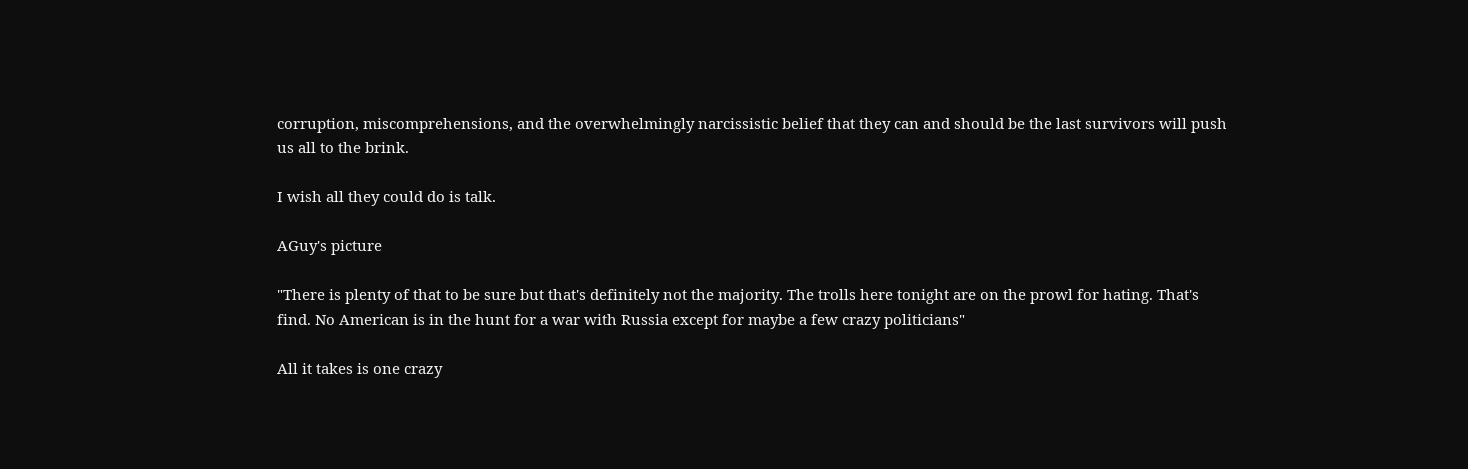corruption, miscomprehensions, and the overwhelmingly narcissistic belief that they can and should be the last survivors will push us all to the brink.

I wish all they could do is talk.

AGuy's picture

"There is plenty of that to be sure but that's definitely not the majority. The trolls here tonight are on the prowl for hating. That's find. No American is in the hunt for a war with Russia except for maybe a few crazy politicians"

All it takes is one crazy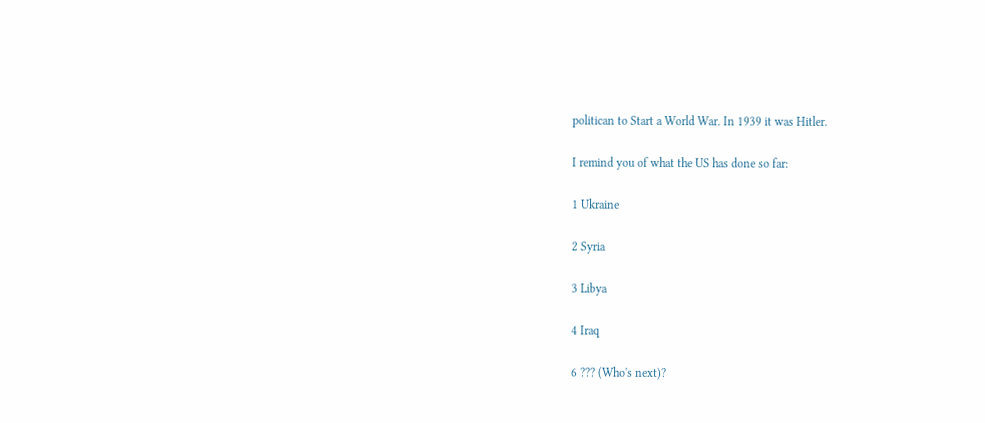politican to Start a World War. In 1939 it was Hitler.

I remind you of what the US has done so far:

1 Ukraine

2 Syria

3 Libya

4 Iraq

6 ??? (Who's next)?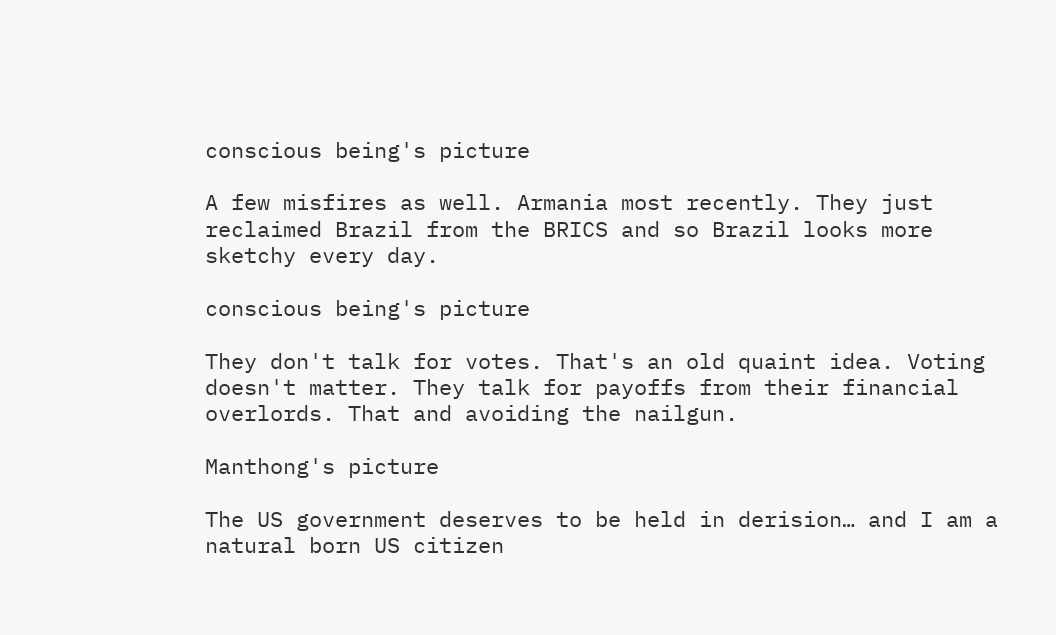conscious being's picture

A few misfires as well. Armania most recently. They just reclaimed Brazil from the BRICS and so Brazil looks more sketchy every day.

conscious being's picture

They don't talk for votes. That's an old quaint idea. Voting doesn't matter. They talk for payoffs from their financial overlords. That and avoiding the nailgun.

Manthong's picture

The US government deserves to be held in derision… and I am a natural born US citizen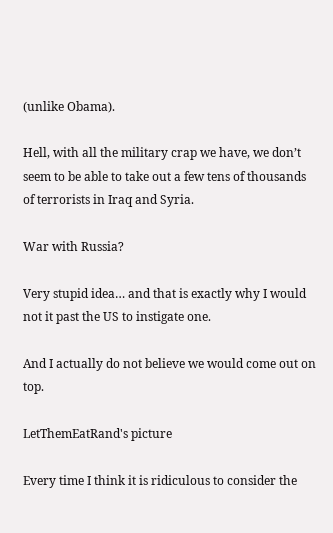(unlike Obama).

Hell, with all the military crap we have, we don’t seem to be able to take out a few tens of thousands of terrorists in Iraq and Syria.

War with Russia?

Very stupid idea… and that is exactly why I would not it past the US to instigate one.

And I actually do not believe we would come out on top.

LetThemEatRand's picture

Every time I think it is ridiculous to consider the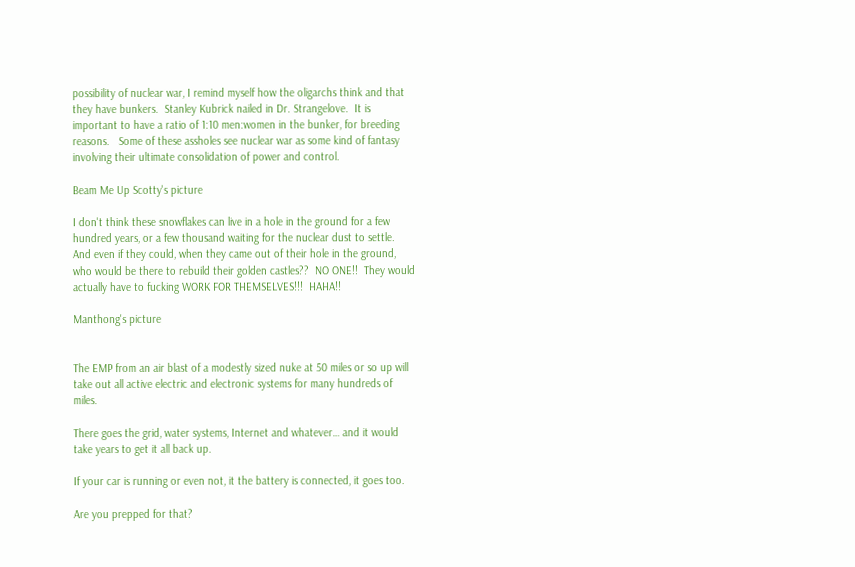possibility of nuclear war, I remind myself how the oligarchs think and that they have bunkers.  Stanley Kubrick nailed in Dr. Strangelove.  It is important to have a ratio of 1:10 men:women in the bunker, for breeding reasons.   Some of these assholes see nuclear war as some kind of fantasy involving their ultimate consolidation of power and control.

Beam Me Up Scotty's picture

I don't think these snowflakes can live in a hole in the ground for a few hundred years, or a few thousand waiting for the nuclear dust to settle.  And even if they could, when they came out of their hole in the ground, who would be there to rebuild their golden castles??  NO ONE!!  They would actually have to fucking WORK FOR THEMSELVES!!!  HAHA!!

Manthong's picture


The EMP from an air blast of a modestly sized nuke at 50 miles or so up will take out all active electric and electronic systems for many hundreds of miles.

There goes the grid, water systems, Internet and whatever… and it would take years to get it all back up.

If your car is running or even not, it the battery is connected, it goes too.

Are you prepped for that?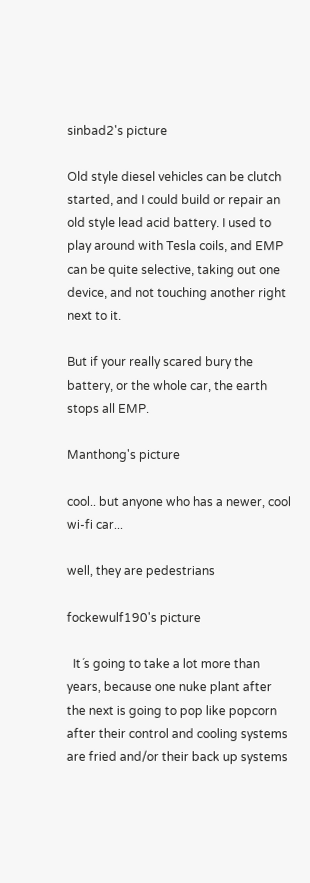sinbad2's picture

Old style diesel vehicles can be clutch started, and I could build or repair an old style lead acid battery. I used to play around with Tesla coils, and EMP can be quite selective, taking out one device, and not touching another right next to it.

But if your really scared bury the battery, or the whole car, the earth stops all EMP.

Manthong's picture

cool.. but anyone who has a newer, cool wi-fi car...

well, they are pedestrians

fockewulf190's picture

  It´s going to take a lot more than years, because one nuke plant after the next is going to pop like popcorn after their control and cooling systems are fried and/or their back up systems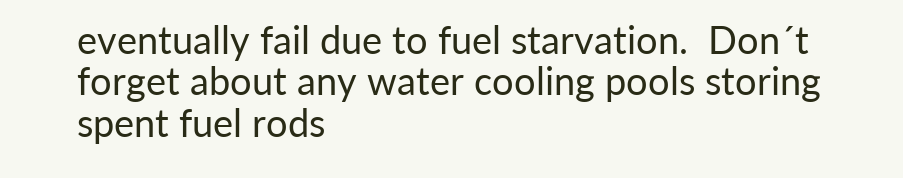eventually fail due to fuel starvation.  Don´t forget about any water cooling pools storing spent fuel rods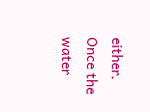either.  Once the water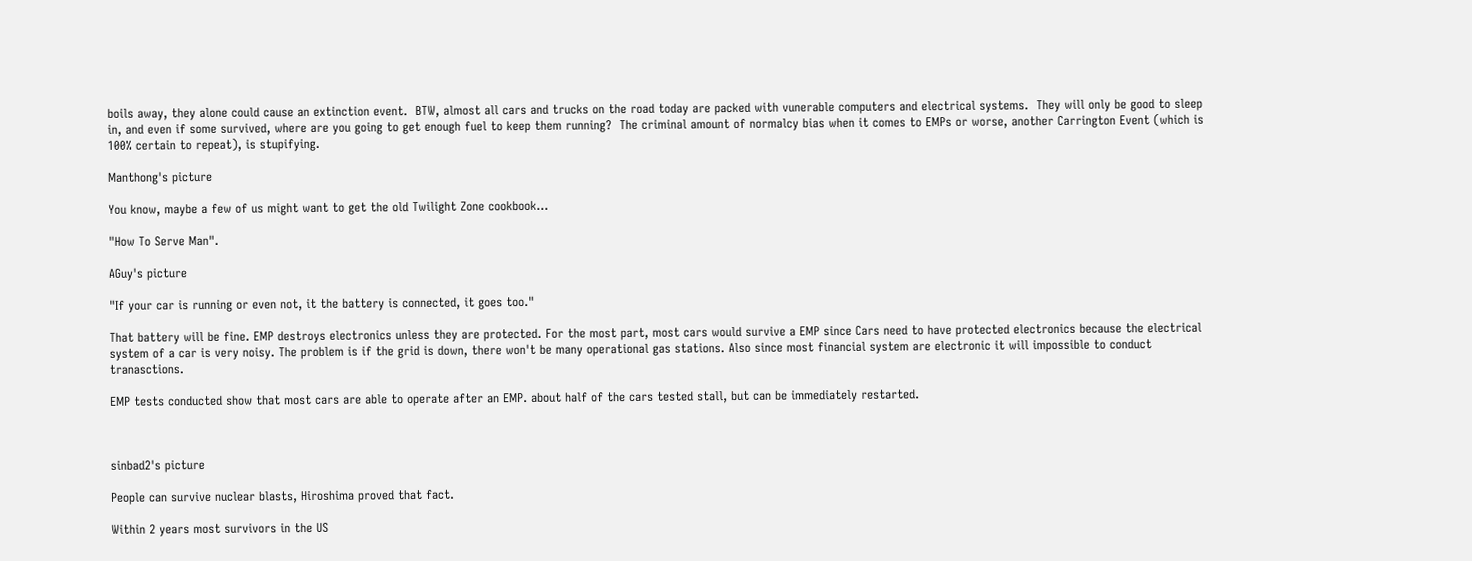boils away, they alone could cause an extinction event.  BTW, almost all cars and trucks on the road today are packed with vunerable computers and electrical systems.  They will only be good to sleep in, and even if some survived, where are you going to get enough fuel to keep them running?  The criminal amount of normalcy bias when it comes to EMPs or worse, another Carrington Event (which is 100% certain to repeat), is stupifying.

Manthong's picture

You know, maybe a few of us might want to get the old Twilight Zone cookbook...

"How To Serve Man".

AGuy's picture

"If your car is running or even not, it the battery is connected, it goes too."

That battery will be fine. EMP destroys electronics unless they are protected. For the most part, most cars would survive a EMP since Cars need to have protected electronics because the electrical system of a car is very noisy. The problem is if the grid is down, there won't be many operational gas stations. Also since most financial system are electronic it will impossible to conduct tranasctions.

EMP tests conducted show that most cars are able to operate after an EMP. about half of the cars tested stall, but can be immediately restarted.



sinbad2's picture

People can survive nuclear blasts, Hiroshima proved that fact.

Within 2 years most survivors in the US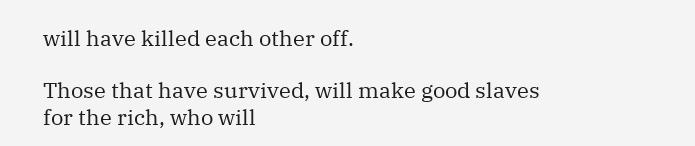will have killed each other off.

Those that have survived, will make good slaves for the rich, who will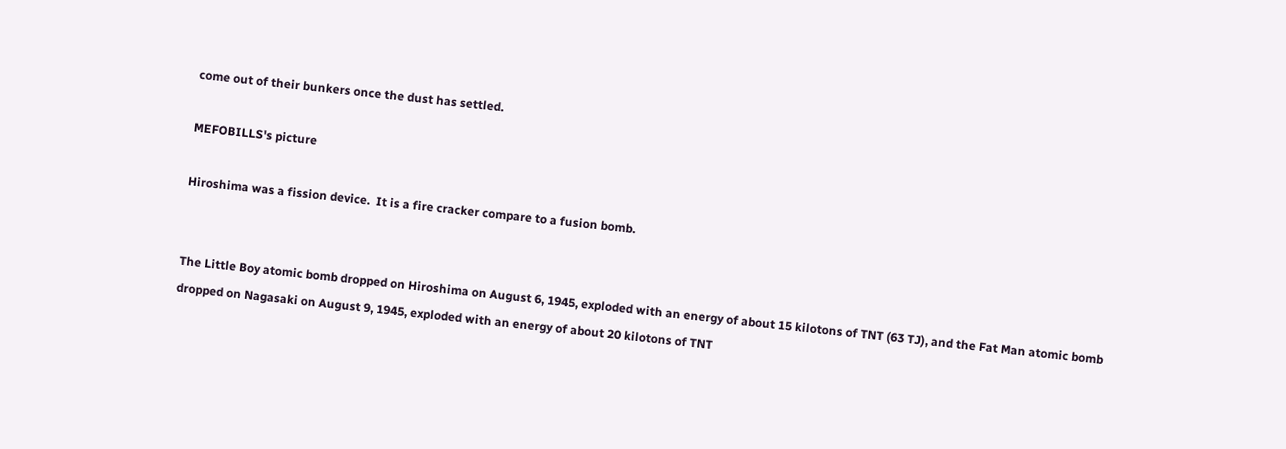come out of their bunkers once the dust has settled.

MEFOBILLS's picture

Hiroshima was a fission device.  It is a fire cracker compare to a fusion bomb.


The Little Boy atomic bomb dropped on Hiroshima on August 6, 1945, exploded with an energy of about 15 kilotons of TNT (63 TJ), and the Fat Man atomic bomb dropped on Nagasaki on August 9, 1945, exploded with an energy of about 20 kilotons of TNT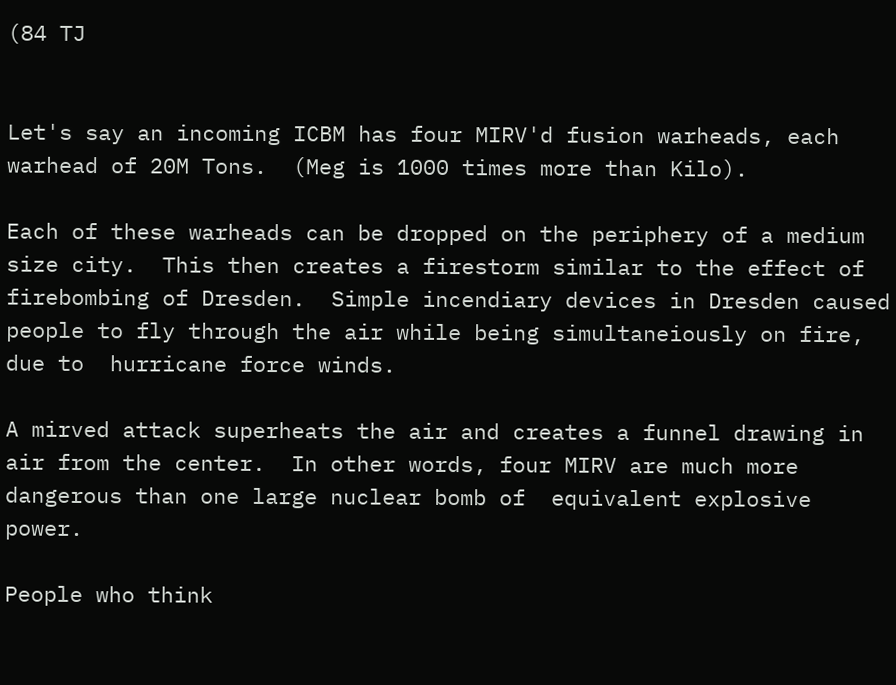(84 TJ


Let's say an incoming ICBM has four MIRV'd fusion warheads, each warhead of 20M Tons.  (Meg is 1000 times more than Kilo).

Each of these warheads can be dropped on the periphery of a medium size city.  This then creates a firestorm similar to the effect of firebombing of Dresden.  Simple incendiary devices in Dresden caused people to fly through the air while being simultaneiously on fire, due to  hurricane force winds.

A mirved attack superheats the air and creates a funnel drawing in air from the center.  In other words, four MIRV are much more dangerous than one large nuclear bomb of  equivalent explosive power.

People who think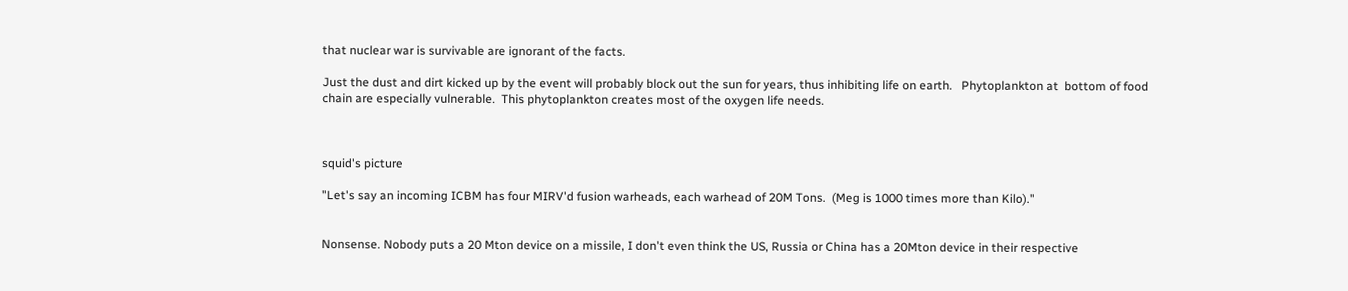that nuclear war is survivable are ignorant of the facts.

Just the dust and dirt kicked up by the event will probably block out the sun for years, thus inhibiting life on earth.   Phytoplankton at  bottom of food chain are especially vulnerable.  This phytoplankton creates most of the oxygen life needs.



squid's picture

"Let's say an incoming ICBM has four MIRV'd fusion warheads, each warhead of 20M Tons.  (Meg is 1000 times more than Kilo)."


Nonsense. Nobody puts a 20 Mton device on a missile, I don't even think the US, Russia or China has a 20Mton device in their respective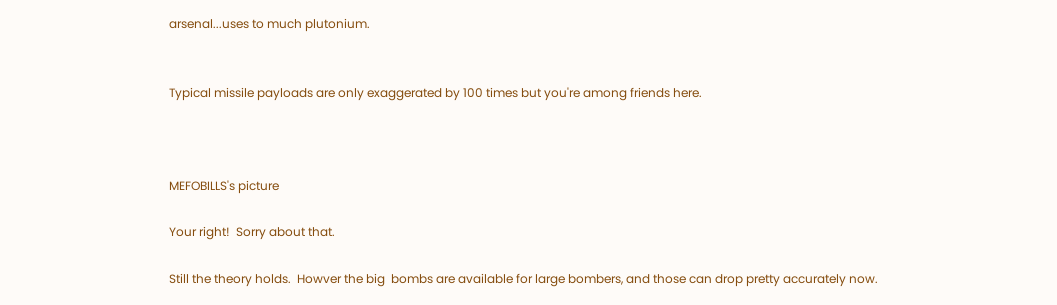arsenal...uses to much plutonium.


Typical missile payloads are only exaggerated by 100 times but you're among friends here.



MEFOBILLS's picture

Your right!  Sorry about that.

Still the theory holds.  Howver the big  bombs are available for large bombers, and those can drop pretty accurately now.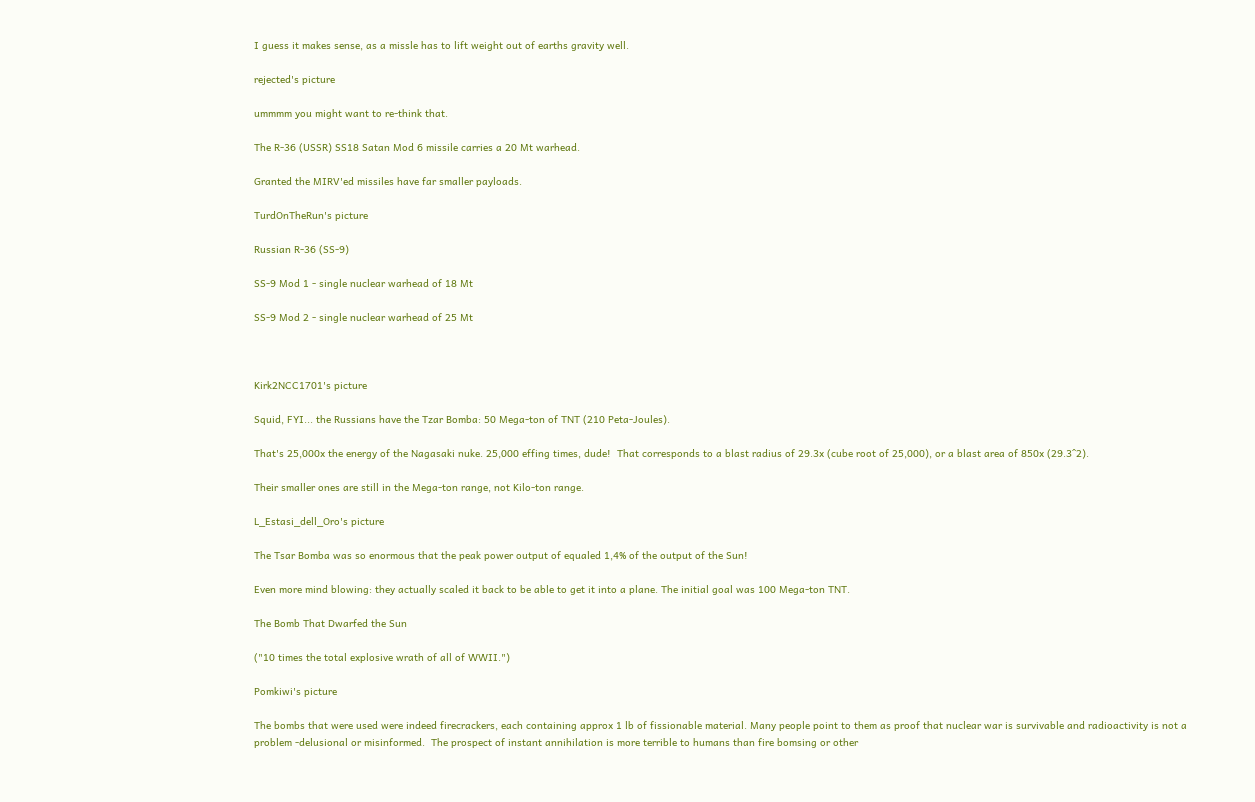I guess it makes sense, as a missle has to lift weight out of earths gravity well.

rejected's picture

ummmm you might want to re-think that.

The R-36 (USSR) SS18 Satan Mod 6 missile carries a 20 Mt warhead.

Granted the MIRV'ed missiles have far smaller payloads.

TurdOnTheRun's picture

Russian R-36 (SS-9)

SS-9 Mod 1 - single nuclear warhead of 18 Mt

SS-9 Mod 2 - single nuclear warhead of 25 Mt



Kirk2NCC1701's picture

Squid, FYI... the Russians have the Tzar Bomba: 50 Mega-ton of TNT (210 Peta-Joules).

That's 25,000x the energy of the Nagasaki nuke. 25,000 effing times, dude!  That corresponds to a blast radius of 29.3x (cube root of 25,000), or a blast area of 850x (29.3^2).

Their smaller ones are still in the Mega-ton range, not Kilo-ton range.

L_Estasi_dell_Oro's picture

The Tsar Bomba was so enormous that the peak power output of equaled 1,4% of the output of the Sun!

Even more mind blowing: they actually scaled it back to be able to get it into a plane. The initial goal was 100 Mega-ton TNT.

The Bomb That Dwarfed the Sun

("10 times the total explosive wrath of all of WWII.")

Pomkiwi's picture

The bombs that were used were indeed firecrackers, each containing approx 1 lb of fissionable material. Many people point to them as proof that nuclear war is survivable and radioactivity is not a problem -delusional or misinformed.  The prospect of instant annihilation is more terrible to humans than fire bomsing or other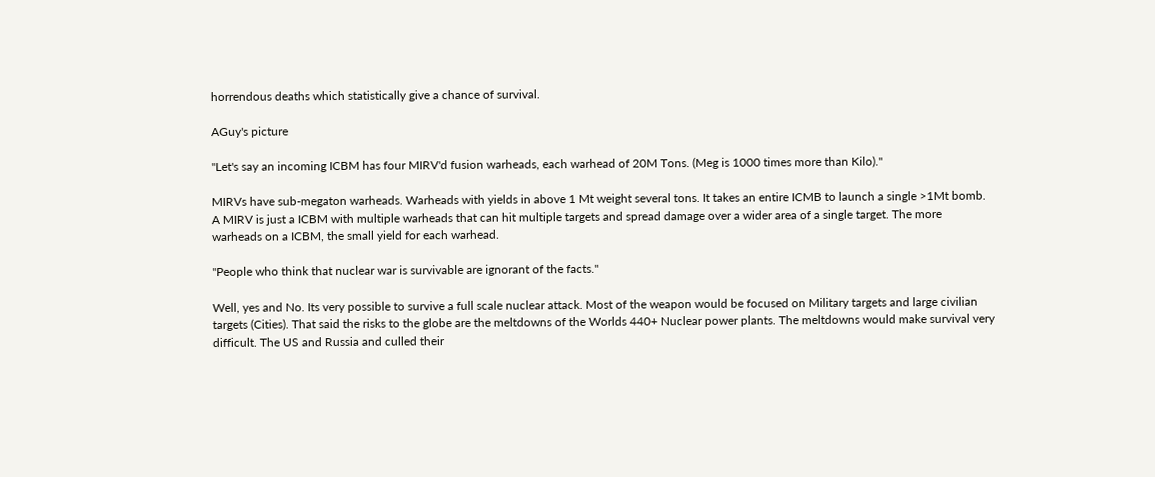horrendous deaths which statistically give a chance of survival.

AGuy's picture

"Let's say an incoming ICBM has four MIRV'd fusion warheads, each warhead of 20M Tons. (Meg is 1000 times more than Kilo)."

MIRVs have sub-megaton warheads. Warheads with yields in above 1 Mt weight several tons. It takes an entire ICMB to launch a single >1Mt bomb. A MIRV is just a ICBM with multiple warheads that can hit multiple targets and spread damage over a wider area of a single target. The more warheads on a ICBM, the small yield for each warhead.

"People who think that nuclear war is survivable are ignorant of the facts."

Well, yes and No. Its very possible to survive a full scale nuclear attack. Most of the weapon would be focused on Military targets and large civilian targets (Cities). That said the risks to the globe are the meltdowns of the Worlds 440+ Nuclear power plants. The meltdowns would make survival very difficult. The US and Russia and culled their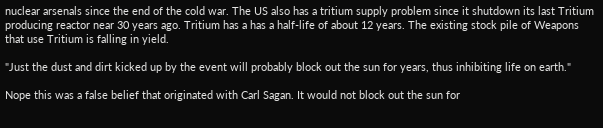nuclear arsenals since the end of the cold war. The US also has a tritium supply problem since it shutdown its last Tritium producing reactor near 30 years ago. Tritium has a has a half-life of about 12 years. The existing stock pile of Weapons that use Tritium is falling in yield.

"Just the dust and dirt kicked up by the event will probably block out the sun for years, thus inhibiting life on earth."

Nope this was a false belief that originated with Carl Sagan. It would not block out the sun for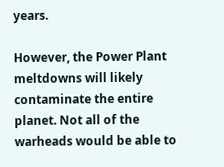years.

However, the Power Plant meltdowns will likely contaminate the entire planet. Not all of the warheads would be able to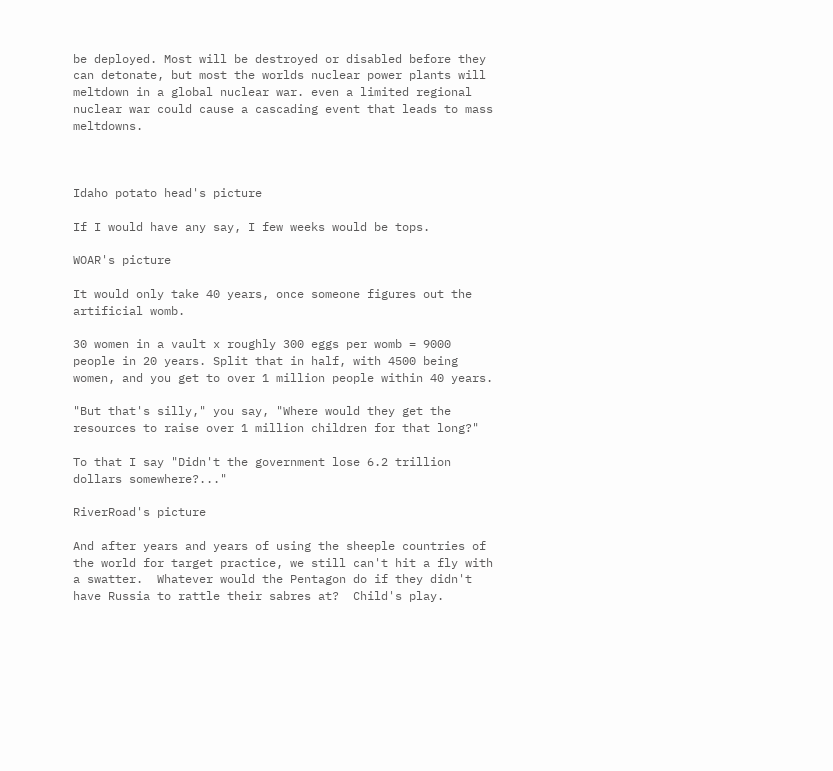be deployed. Most will be destroyed or disabled before they can detonate, but most the worlds nuclear power plants will meltdown in a global nuclear war. even a limited regional nuclear war could cause a cascading event that leads to mass meltdowns.



Idaho potato head's picture

If I would have any say, I few weeks would be tops.

WOAR's picture

It would only take 40 years, once someone figures out the artificial womb.

30 women in a vault x roughly 300 eggs per womb = 9000 people in 20 years. Split that in half, with 4500 being women, and you get to over 1 million people within 40 years.

"But that's silly," you say, "Where would they get the resources to raise over 1 million children for that long?"

To that I say "Didn't the government lose 6.2 trillion dollars somewhere?..."

RiverRoad's picture

And after years and years of using the sheeple countries of the world for target practice, we still can't hit a fly with a swatter.  Whatever would the Pentagon do if they didn't have Russia to rattle their sabres at?  Child's play.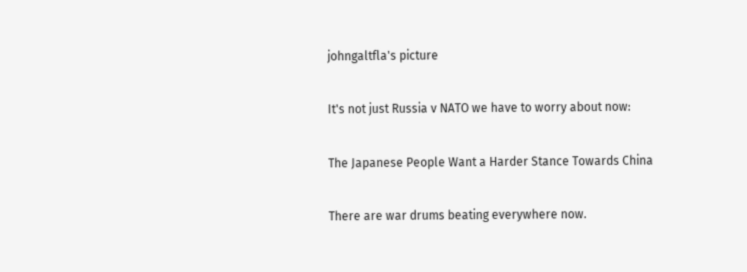johngaltfla's picture

It's not just Russia v NATO we have to worry about now:

The Japanese People Want a Harder Stance Towards China

There are war drums beating everywhere now.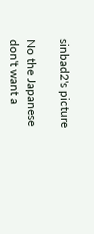sinbad2's picture

No the Japanese don't want a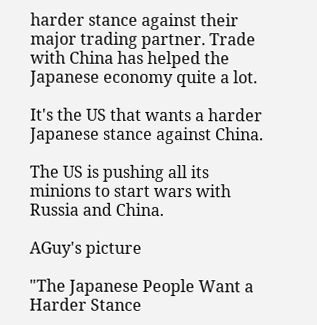harder stance against their major trading partner. Trade with China has helped the Japanese economy quite a lot.

It's the US that wants a harder Japanese stance against China.

The US is pushing all its minions to start wars with Russia and China.

AGuy's picture

"The Japanese People Want a Harder Stance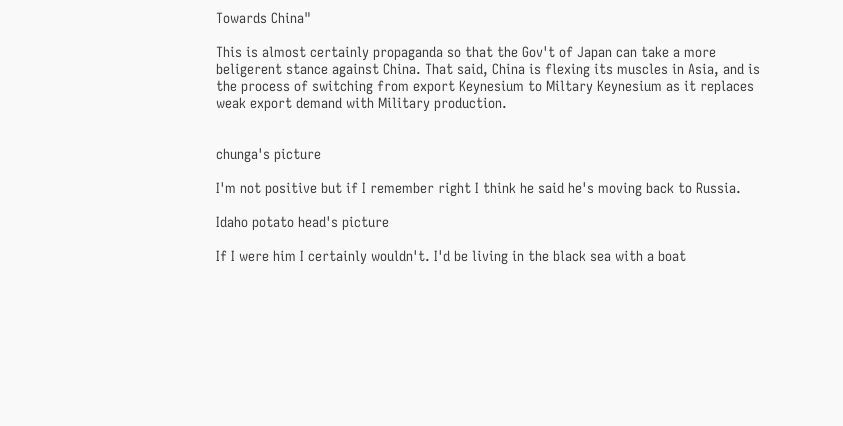Towards China"

This is almost certainly propaganda so that the Gov't of Japan can take a more beligerent stance against China. That said, China is flexing its muscles in Asia, and is the process of switching from export Keynesium to Miltary Keynesium as it replaces weak export demand with Military production.


chunga's picture

I'm not positive but if I remember right I think he said he's moving back to Russia.

Idaho potato head's picture

If I were him I certainly wouldn't. I'd be living in the black sea with a boat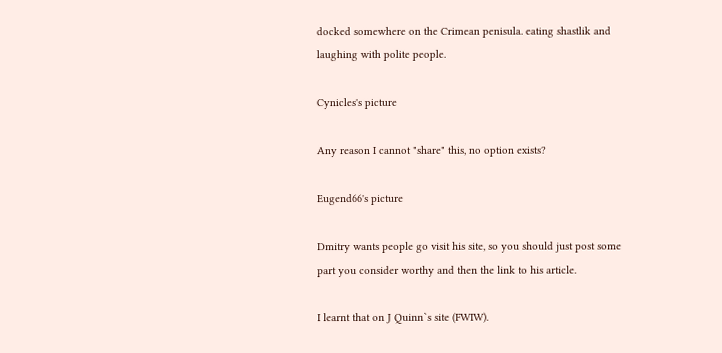docked somewhere on the Crimean penisula. eating shastlik and laughing with polite people.

Cynicles's picture

Any reason I cannot "share" this, no option exists?

Eugend66's picture

Dmitry wants people go visit his site, so you should just post some part you consider worthy and then the link to his article.

I learnt that on J Quinn`s site (FWIW).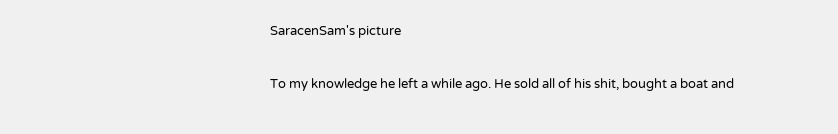SaracenSam's picture

To my knowledge he left a while ago. He sold all of his shit, bought a boat and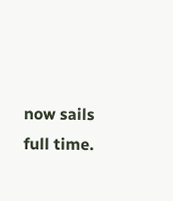now sails full time.